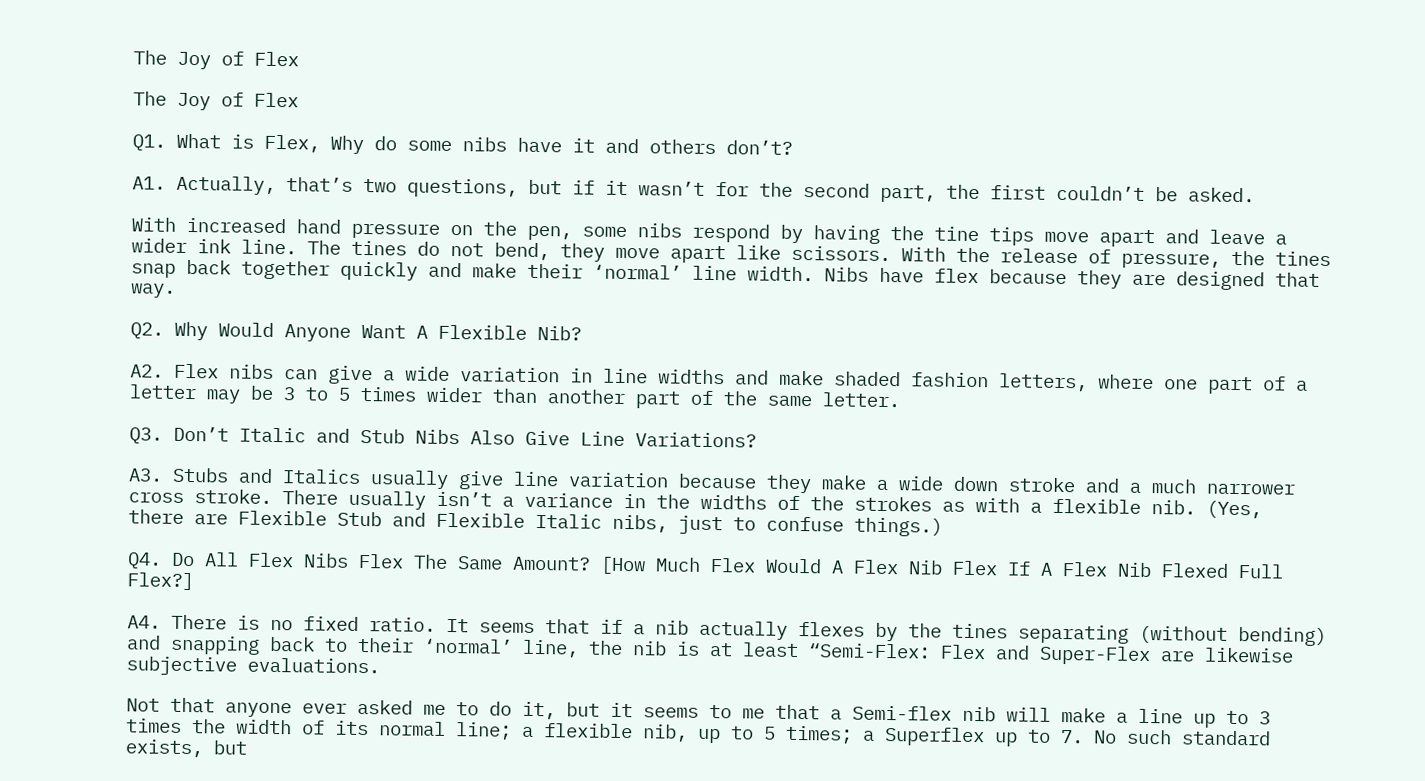The Joy of Flex

The Joy of Flex

Q1. What is Flex, Why do some nibs have it and others don’t?

A1. Actually, that’s two questions, but if it wasn’t for the second part, the first couldn’t be asked.

With increased hand pressure on the pen, some nibs respond by having the tine tips move apart and leave a wider ink line. The tines do not bend, they move apart like scissors. With the release of pressure, the tines snap back together quickly and make their ‘normal’ line width. Nibs have flex because they are designed that way.

Q2. Why Would Anyone Want A Flexible Nib?

A2. Flex nibs can give a wide variation in line widths and make shaded fashion letters, where one part of a letter may be 3 to 5 times wider than another part of the same letter.

Q3. Don’t Italic and Stub Nibs Also Give Line Variations?

A3. Stubs and Italics usually give line variation because they make a wide down stroke and a much narrower cross stroke. There usually isn’t a variance in the widths of the strokes as with a flexible nib. (Yes,
there are Flexible Stub and Flexible Italic nibs, just to confuse things.)

Q4. Do All Flex Nibs Flex The Same Amount? [How Much Flex Would A Flex Nib Flex If A Flex Nib Flexed Full Flex?]

A4. There is no fixed ratio. It seems that if a nib actually flexes by the tines separating (without bending) and snapping back to their ‘normal’ line, the nib is at least “Semi-Flex: Flex and Super-Flex are likewise subjective evaluations.

Not that anyone ever asked me to do it, but it seems to me that a Semi-flex nib will make a line up to 3 times the width of its normal line; a flexible nib, up to 5 times; a Superflex up to 7. No such standard exists, but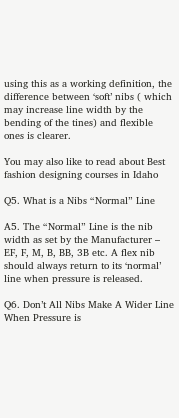using this as a working definition, the difference between ‘soft’ nibs ( which may increase line width by the bending of the tines) and flexible ones is clearer.

You may also like to read about Best fashion designing courses in Idaho

Q5. What is a Nibs “Normal” Line

A5. The “Normal” Line is the nib width as set by the Manufacturer – EF, F, M, B, BB, 3B etc. A flex nib should always return to its ‘normal’ line when pressure is released.

Q6. Don’t All Nibs Make A Wider Line When Pressure is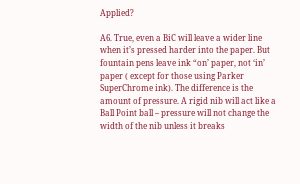Applied?

A6. True, even a BiC will leave a wider line when it’s pressed harder into the paper. But fountain pens leave ink “on’ paper, not ‘in’ paper ( except for those using Parker SuperChrome ink). The difference is the
amount of pressure. A rigid nib will act like a Ball Point ball – pressure will not change the width of the nib unless it breaks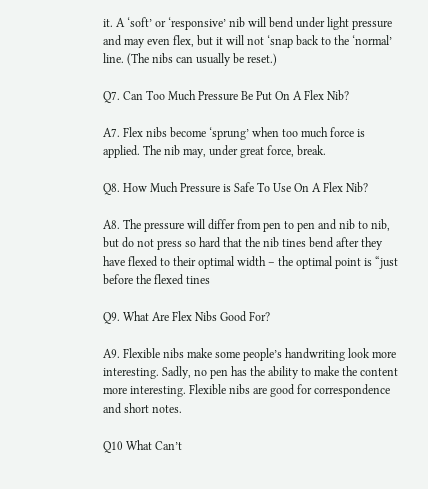it. A ‘soft’ or ‘responsive’ nib will bend under light pressure and may even flex, but it will not ‘snap back to the ‘normal’ line. (The nibs can usually be reset.)

Q7. Can Too Much Pressure Be Put On A Flex Nib?

A7. Flex nibs become ‘sprung’ when too much force is applied. The nib may, under great force, break.

Q8. How Much Pressure is Safe To Use On A Flex Nib?

A8. The pressure will differ from pen to pen and nib to nib, but do not press so hard that the nib tines bend after they have flexed to their optimal width – the optimal point is “just before the flexed tines

Q9. What Are Flex Nibs Good For?

A9. Flexible nibs make some people’s handwriting look more interesting. Sadly, no pen has the ability to make the content more interesting. Flexible nibs are good for correspondence and short notes.

Q10 What Can’t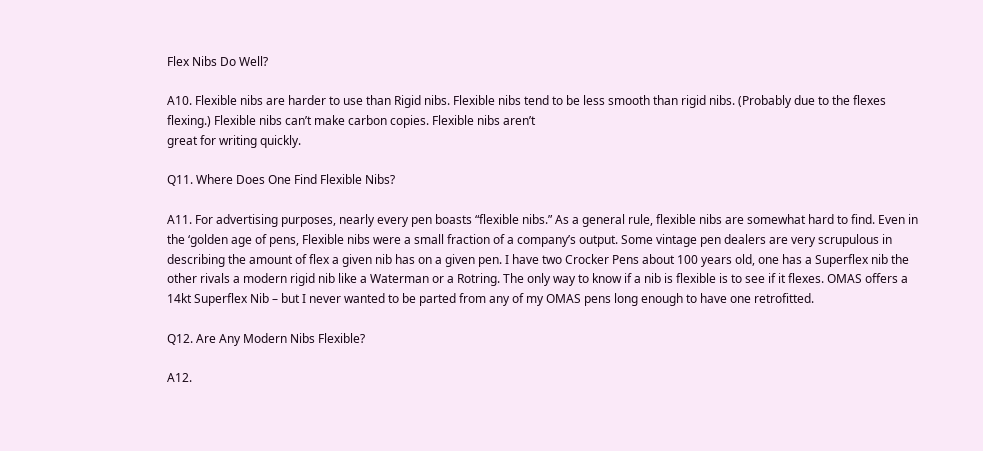Flex Nibs Do Well?

A10. Flexible nibs are harder to use than Rigid nibs. Flexible nibs tend to be less smooth than rigid nibs. (Probably due to the flexes flexing.) Flexible nibs can’t make carbon copies. Flexible nibs aren’t
great for writing quickly.

Q11. Where Does One Find Flexible Nibs?

A11. For advertising purposes, nearly every pen boasts “flexible nibs.” As a general rule, flexible nibs are somewhat hard to find. Even in the ‘golden age of pens, Flexible nibs were a small fraction of a company’s output. Some vintage pen dealers are very scrupulous in describing the amount of flex a given nib has on a given pen. I have two Crocker Pens about 100 years old, one has a Superflex nib the other rivals a modern rigid nib like a Waterman or a Rotring. The only way to know if a nib is flexible is to see if it flexes. OMAS offers a 14kt Superflex Nib – but I never wanted to be parted from any of my OMAS pens long enough to have one retrofitted.

Q12. Are Any Modern Nibs Flexible?

A12.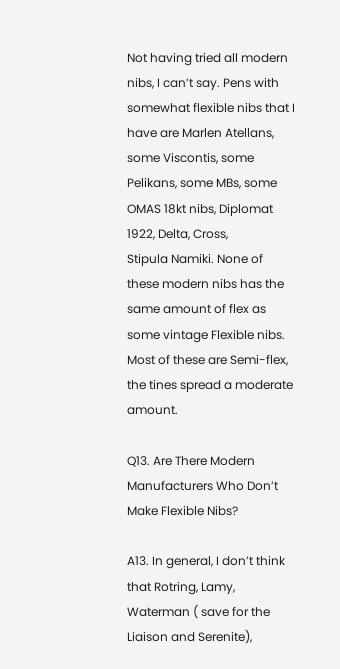Not having tried all modern nibs, I can’t say. Pens with somewhat flexible nibs that I have are Marlen Atellans, some Viscontis, some Pelikans, some MBs, some OMAS 18kt nibs, Diplomat 1922, Delta, Cross,
Stipula Namiki. None of these modern nibs has the same amount of flex as some vintage Flexible nibs. Most of these are Semi-flex, the tines spread a moderate amount.

Q13. Are There Modern Manufacturers Who Don’t Make Flexible Nibs?

A13. In general, I don’t think that Rotring, Lamy, Waterman ( save for the Liaison and Serenite),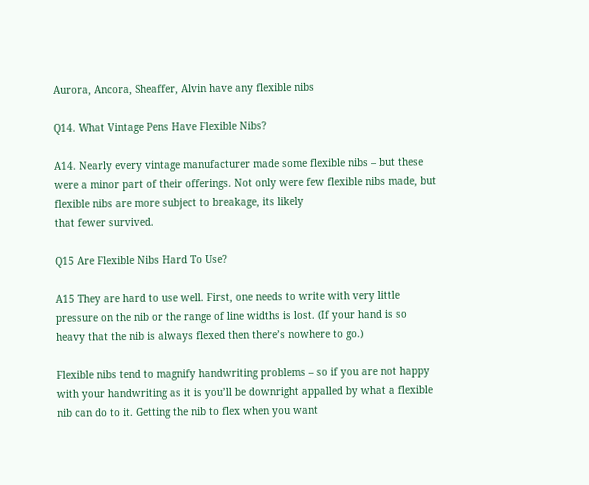Aurora, Ancora, Sheaffer, Alvin have any flexible nibs

Q14. What Vintage Pens Have Flexible Nibs?

A14. Nearly every vintage manufacturer made some flexible nibs – but these were a minor part of their offerings. Not only were few flexible nibs made, but flexible nibs are more subject to breakage, its likely
that fewer survived.

Q15 Are Flexible Nibs Hard To Use?

A15 They are hard to use well. First, one needs to write with very little pressure on the nib or the range of line widths is lost. (If your hand is so heavy that the nib is always flexed then there’s nowhere to go.)

Flexible nibs tend to magnify handwriting problems – so if you are not happy with your handwriting as it is you’ll be downright appalled by what a flexible nib can do to it. Getting the nib to flex when you want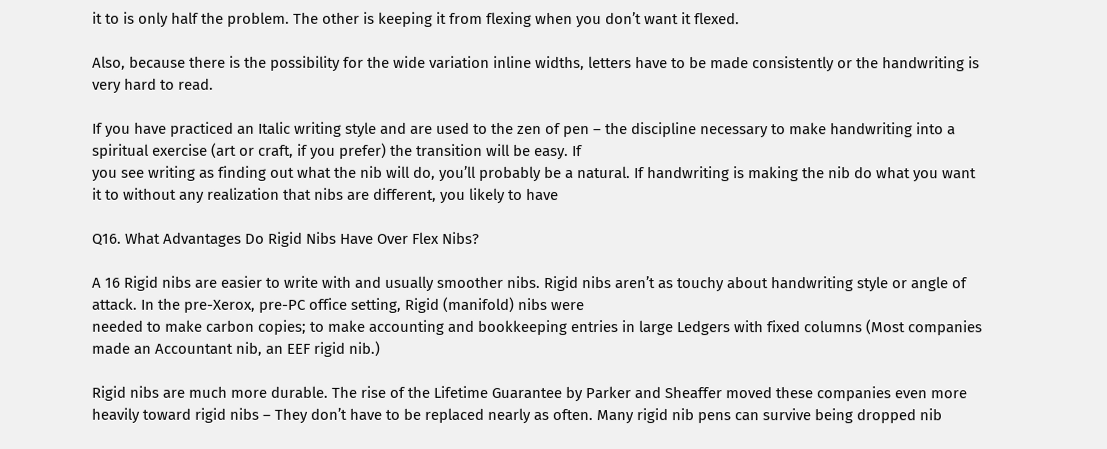it to is only half the problem. The other is keeping it from flexing when you don’t want it flexed.

Also, because there is the possibility for the wide variation inline widths, letters have to be made consistently or the handwriting is very hard to read.

If you have practiced an Italic writing style and are used to the zen of pen – the discipline necessary to make handwriting into a spiritual exercise (art or craft, if you prefer) the transition will be easy. If
you see writing as finding out what the nib will do, you’ll probably be a natural. If handwriting is making the nib do what you want it to without any realization that nibs are different, you likely to have

Q16. What Advantages Do Rigid Nibs Have Over Flex Nibs?

A 16 Rigid nibs are easier to write with and usually smoother nibs. Rigid nibs aren’t as touchy about handwriting style or angle of attack. In the pre-Xerox, pre-PC office setting, Rigid (manifold) nibs were
needed to make carbon copies; to make accounting and bookkeeping entries in large Ledgers with fixed columns (Most companies made an Accountant nib, an EEF rigid nib.)

Rigid nibs are much more durable. The rise of the Lifetime Guarantee by Parker and Sheaffer moved these companies even more heavily toward rigid nibs – They don’t have to be replaced nearly as often. Many rigid nib pens can survive being dropped nib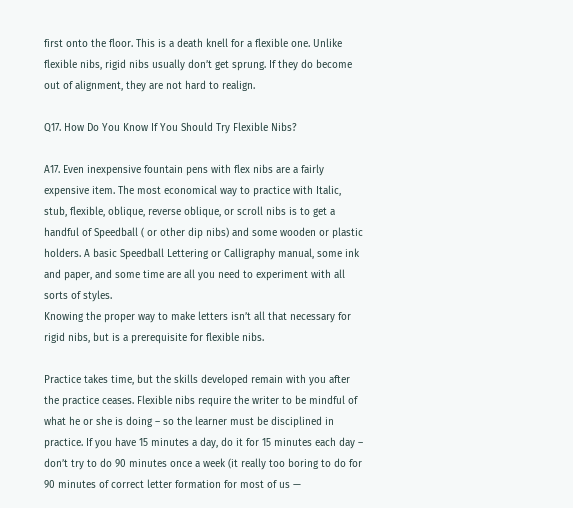first onto the floor. This is a death knell for a flexible one. Unlike flexible nibs, rigid nibs usually don’t get sprung. If they do become out of alignment, they are not hard to realign.

Q17. How Do You Know If You Should Try Flexible Nibs?

A17. Even inexpensive fountain pens with flex nibs are a fairly expensive item. The most economical way to practice with Italic, stub, flexible, oblique, reverse oblique, or scroll nibs is to get a handful of Speedball ( or other dip nibs) and some wooden or plastic holders. A basic Speedball Lettering or Calligraphy manual, some ink and paper, and some time are all you need to experiment with all sorts of styles.
Knowing the proper way to make letters isn’t all that necessary for rigid nibs, but is a prerequisite for flexible nibs.

Practice takes time, but the skills developed remain with you after the practice ceases. Flexible nibs require the writer to be mindful of what he or she is doing – so the learner must be disciplined in
practice. If you have 15 minutes a day, do it for 15 minutes each day – don’t try to do 90 minutes once a week (it really too boring to do for 90 minutes of correct letter formation for most of us —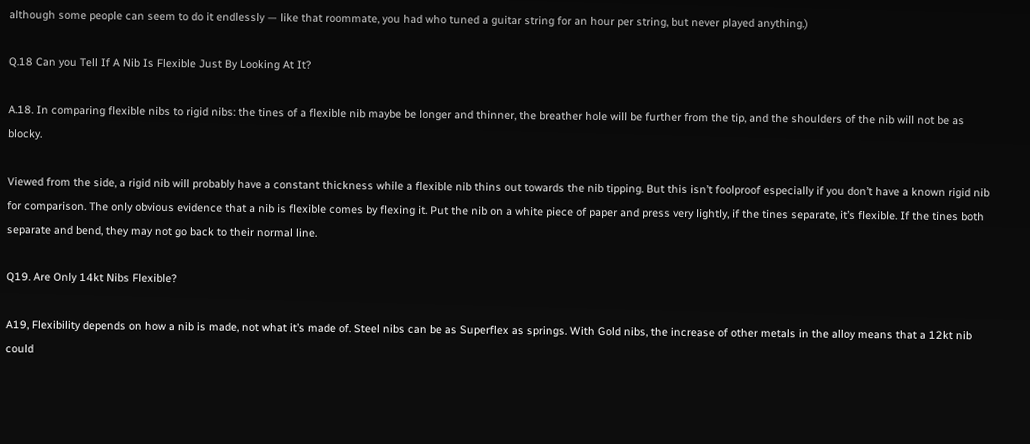although some people can seem to do it endlessly — like that roommate, you had who tuned a guitar string for an hour per string, but never played anything.)

Q.18 Can you Tell If A Nib Is Flexible Just By Looking At It?

A.18. In comparing flexible nibs to rigid nibs: the tines of a flexible nib maybe be longer and thinner, the breather hole will be further from the tip, and the shoulders of the nib will not be as blocky.

Viewed from the side, a rigid nib will probably have a constant thickness while a flexible nib thins out towards the nib tipping. But this isn’t foolproof especially if you don’t have a known rigid nib for comparison. The only obvious evidence that a nib is flexible comes by flexing it. Put the nib on a white piece of paper and press very lightly, if the tines separate, it’s flexible. If the tines both separate and bend, they may not go back to their normal line.

Q19. Are Only 14kt Nibs Flexible?

A19, Flexibility depends on how a nib is made, not what it’s made of. Steel nibs can be as Superflex as springs. With Gold nibs, the increase of other metals in the alloy means that a 12kt nib could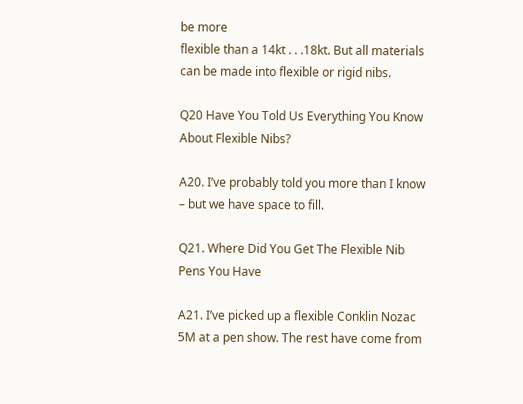be more
flexible than a 14kt . . .18kt. But all materials can be made into flexible or rigid nibs.

Q20 Have You Told Us Everything You Know About Flexible Nibs?

A20. I’ve probably told you more than I know – but we have space to fill.

Q21. Where Did You Get The Flexible Nib Pens You Have

A21. I’ve picked up a flexible Conklin Nozac 5M at a pen show. The rest have come from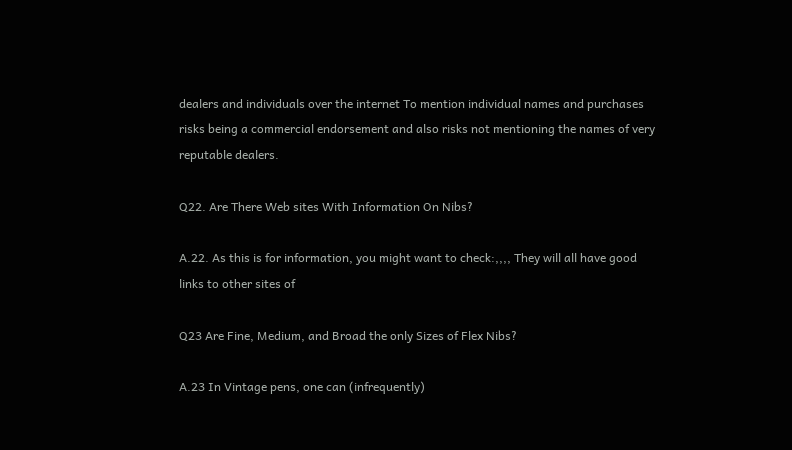dealers and individuals over the internet To mention individual names and purchases risks being a commercial endorsement and also risks not mentioning the names of very reputable dealers.

Q22. Are There Web sites With Information On Nibs?

A.22. As this is for information, you might want to check:,,,, They will all have good links to other sites of

Q23 Are Fine, Medium, and Broad the only Sizes of Flex Nibs?

A.23 In Vintage pens, one can (infrequently)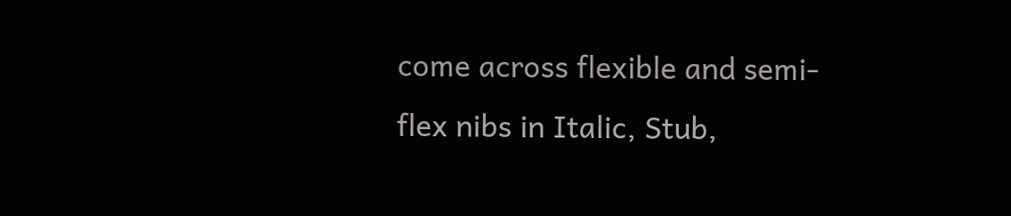come across flexible and semi-flex nibs in Italic, Stub,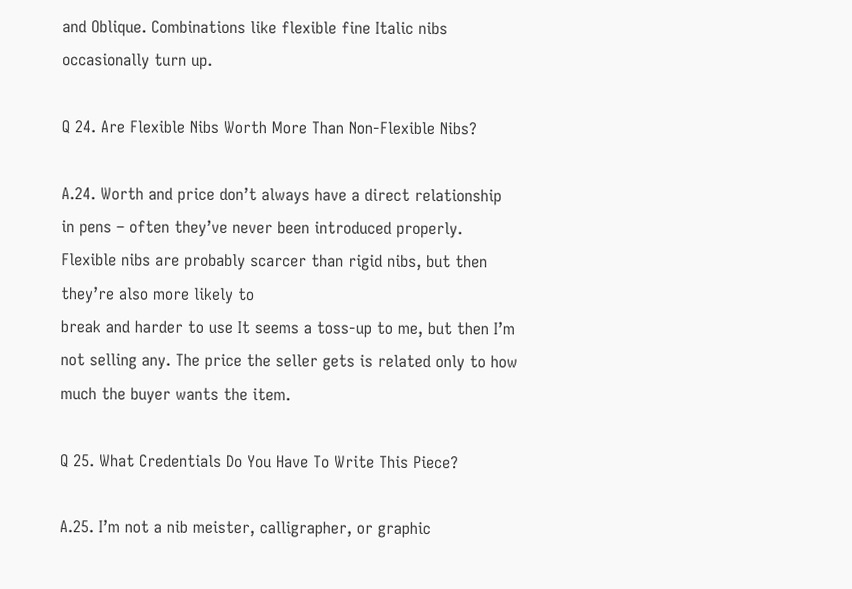and Oblique. Combinations like flexible fine Italic nibs occasionally turn up.

Q 24. Are Flexible Nibs Worth More Than Non-Flexible Nibs?

A.24. Worth and price don’t always have a direct relationship in pens – often they’ve never been introduced properly. Flexible nibs are probably scarcer than rigid nibs, but then they’re also more likely to
break and harder to use It seems a toss-up to me, but then I’m not selling any. The price the seller gets is related only to how much the buyer wants the item.

Q 25. What Credentials Do You Have To Write This Piece?

A.25. I’m not a nib meister, calligrapher, or graphic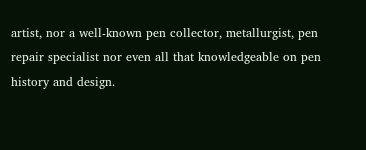artist, nor a well-known pen collector, metallurgist, pen repair specialist nor even all that knowledgeable on pen history and design.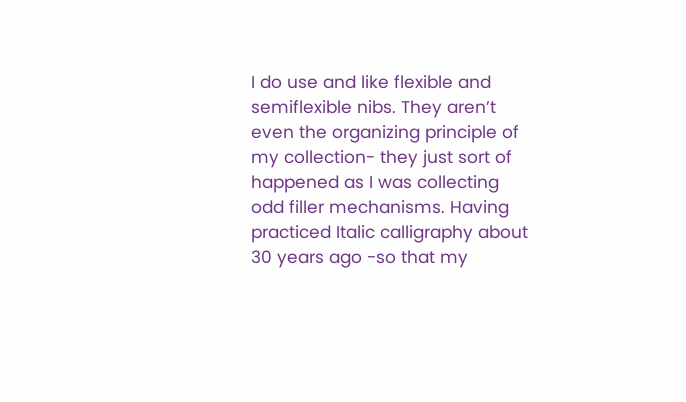I do use and like flexible and semiflexible nibs. They aren’t even the organizing principle of my collection- they just sort of happened as I was collecting odd filler mechanisms. Having practiced Italic calligraphy about 30 years ago -so that my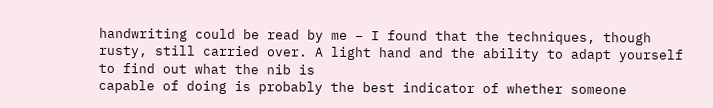handwriting could be read by me – I found that the techniques, though rusty, still carried over. A light hand and the ability to adapt yourself to find out what the nib is
capable of doing is probably the best indicator of whether someone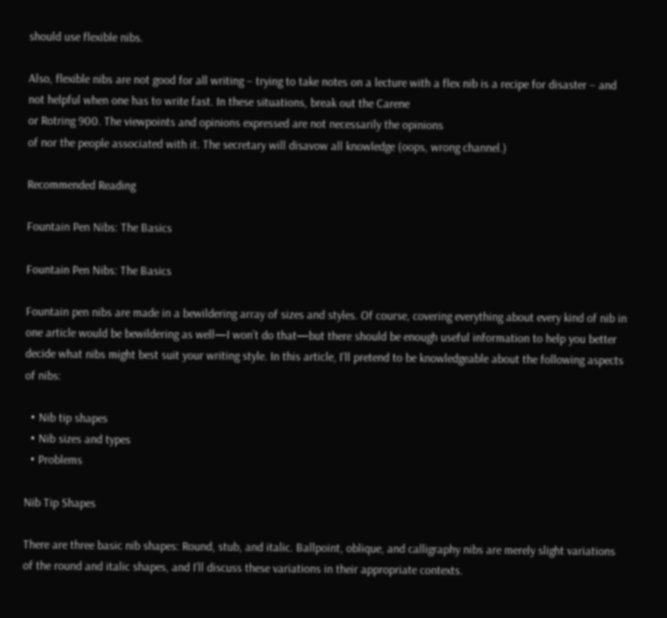should use flexible nibs.

Also, flexible nibs are not good for all writing – trying to take notes on a lecture with a flex nib is a recipe for disaster – and not helpful when one has to write fast. In these situations, break out the Carene
or Rotring 900. The viewpoints and opinions expressed are not necessarily the opinions
of nor the people associated with it. The secretary will disavow all knowledge (oops, wrong channel.)

Recommended Reading

Fountain Pen Nibs: The Basics

Fountain Pen Nibs: The Basics

Fountain pen nibs are made in a bewildering array of sizes and styles. Of course, covering everything about every kind of nib in one article would be bewildering as well—I won’t do that—but there should be enough useful information to help you better decide what nibs might best suit your writing style. In this article, I’ll pretend to be knowledgeable about the following aspects of nibs:

  • Nib tip shapes
  • Nib sizes and types
  • Problems

Nib Tip Shapes

There are three basic nib shapes: Round, stub, and italic. Ballpoint, oblique, and calligraphy nibs are merely slight variations of the round and italic shapes, and I’ll discuss these variations in their appropriate contexts.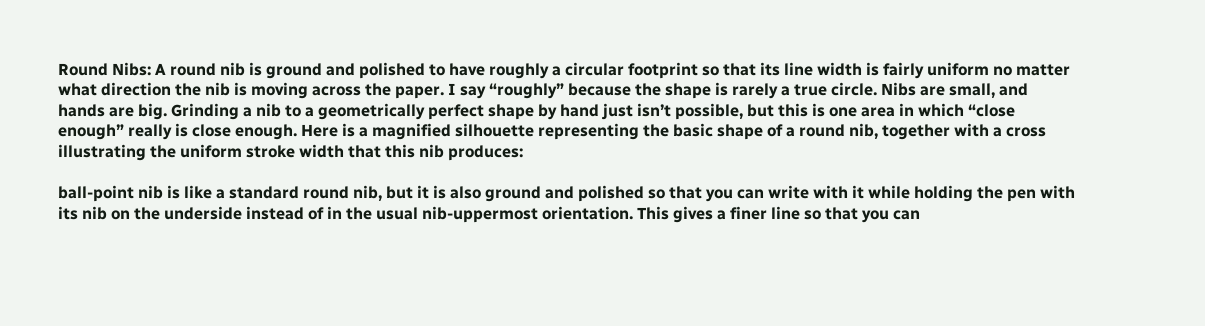Round Nibs: A round nib is ground and polished to have roughly a circular footprint so that its line width is fairly uniform no matter what direction the nib is moving across the paper. I say “roughly” because the shape is rarely a true circle. Nibs are small, and hands are big. Grinding a nib to a geometrically perfect shape by hand just isn’t possible, but this is one area in which “close enough” really is close enough. Here is a magnified silhouette representing the basic shape of a round nib, together with a cross illustrating the uniform stroke width that this nib produces:

ball-point nib is like a standard round nib, but it is also ground and polished so that you can write with it while holding the pen with its nib on the underside instead of in the usual nib-uppermost orientation. This gives a finer line so that you can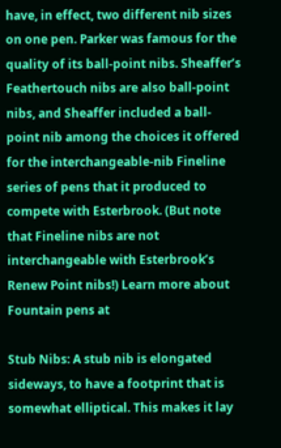have, in effect, two different nib sizes on one pen. Parker was famous for the quality of its ball-point nibs. Sheaffer’s Feathertouch nibs are also ball-point nibs, and Sheaffer included a ball-point nib among the choices it offered for the interchangeable-nib Fineline series of pens that it produced to compete with Esterbrook. (But note that Fineline nibs are not interchangeable with Esterbrook’s Renew Point nibs!) Learn more about Fountain pens at

Stub Nibs: A stub nib is elongated sideways, to have a footprint that is somewhat elliptical. This makes it lay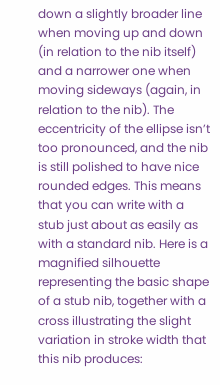down a slightly broader line when moving up and down (in relation to the nib itself) and a narrower one when moving sideways (again, in relation to the nib). The eccentricity of the ellipse isn’t too pronounced, and the nib is still polished to have nice rounded edges. This means that you can write with a stub just about as easily as with a standard nib. Here is a magnified silhouette representing the basic shape of a stub nib, together with a cross illustrating the slight variation in stroke width that this nib produces: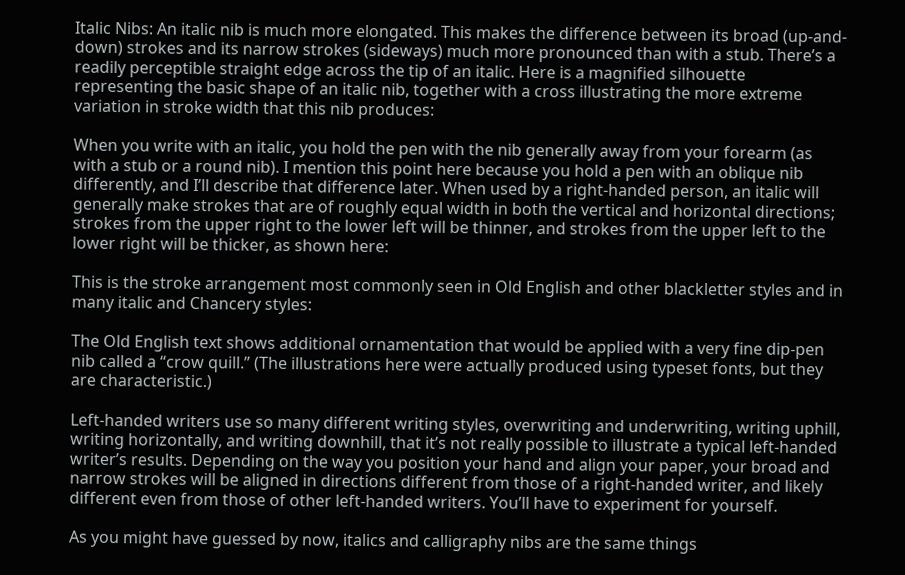Italic Nibs: An italic nib is much more elongated. This makes the difference between its broad (up-and-down) strokes and its narrow strokes (sideways) much more pronounced than with a stub. There’s a readily perceptible straight edge across the tip of an italic. Here is a magnified silhouette representing the basic shape of an italic nib, together with a cross illustrating the more extreme variation in stroke width that this nib produces:

When you write with an italic, you hold the pen with the nib generally away from your forearm (as with a stub or a round nib). I mention this point here because you hold a pen with an oblique nib differently, and I’ll describe that difference later. When used by a right-handed person, an italic will generally make strokes that are of roughly equal width in both the vertical and horizontal directions; strokes from the upper right to the lower left will be thinner, and strokes from the upper left to the lower right will be thicker, as shown here:

This is the stroke arrangement most commonly seen in Old English and other blackletter styles and in many italic and Chancery styles:

The Old English text shows additional ornamentation that would be applied with a very fine dip-pen nib called a “crow quill.” (The illustrations here were actually produced using typeset fonts, but they are characteristic.)

Left-handed writers use so many different writing styles, overwriting and underwriting, writing uphill, writing horizontally, and writing downhill, that it’s not really possible to illustrate a typical left-handed writer’s results. Depending on the way you position your hand and align your paper, your broad and narrow strokes will be aligned in directions different from those of a right-handed writer, and likely different even from those of other left-handed writers. You’ll have to experiment for yourself.

As you might have guessed by now, italics and calligraphy nibs are the same things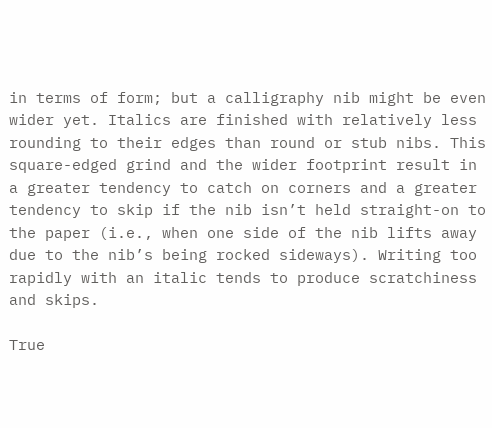in terms of form; but a calligraphy nib might be even wider yet. Italics are finished with relatively less rounding to their edges than round or stub nibs. This square-edged grind and the wider footprint result in a greater tendency to catch on corners and a greater tendency to skip if the nib isn’t held straight-on to the paper (i.e., when one side of the nib lifts away due to the nib’s being rocked sideways). Writing too rapidly with an italic tends to produce scratchiness and skips.

True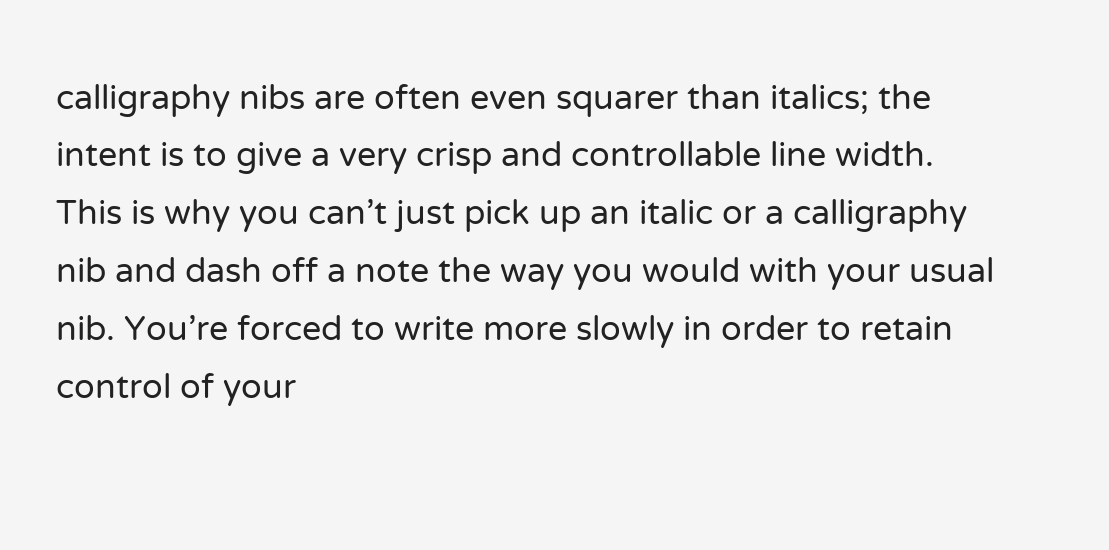calligraphy nibs are often even squarer than italics; the intent is to give a very crisp and controllable line width. This is why you can’t just pick up an italic or a calligraphy nib and dash off a note the way you would with your usual nib. You’re forced to write more slowly in order to retain control of your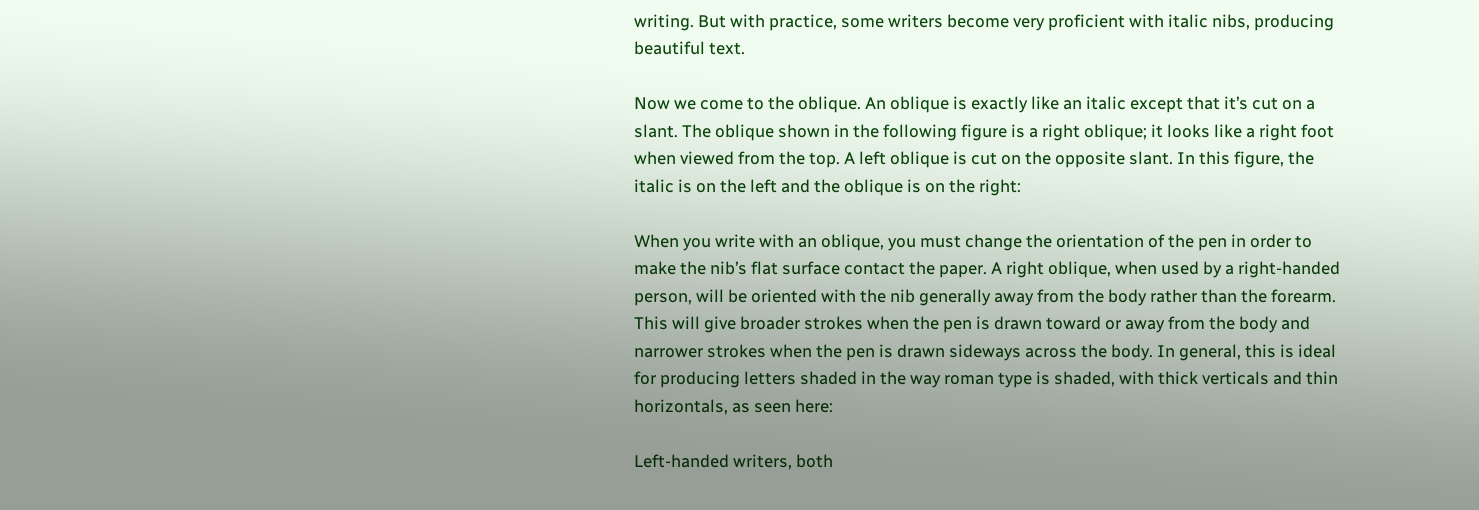writing. But with practice, some writers become very proficient with italic nibs, producing beautiful text.

Now we come to the oblique. An oblique is exactly like an italic except that it’s cut on a slant. The oblique shown in the following figure is a right oblique; it looks like a right foot when viewed from the top. A left oblique is cut on the opposite slant. In this figure, the italic is on the left and the oblique is on the right:

When you write with an oblique, you must change the orientation of the pen in order to make the nib’s flat surface contact the paper. A right oblique, when used by a right-handed person, will be oriented with the nib generally away from the body rather than the forearm. This will give broader strokes when the pen is drawn toward or away from the body and narrower strokes when the pen is drawn sideways across the body. In general, this is ideal for producing letters shaded in the way roman type is shaded, with thick verticals and thin horizontals, as seen here:

Left-handed writers, both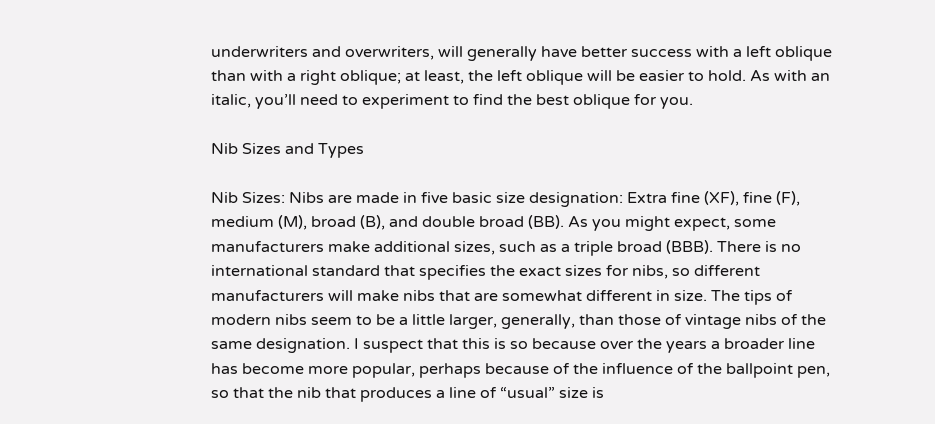underwriters and overwriters, will generally have better success with a left oblique than with a right oblique; at least, the left oblique will be easier to hold. As with an italic, you’ll need to experiment to find the best oblique for you.

Nib Sizes and Types

Nib Sizes: Nibs are made in five basic size designation: Extra fine (XF), fine (F), medium (M), broad (B), and double broad (BB). As you might expect, some manufacturers make additional sizes, such as a triple broad (BBB). There is no international standard that specifies the exact sizes for nibs, so different manufacturers will make nibs that are somewhat different in size. The tips of modern nibs seem to be a little larger, generally, than those of vintage nibs of the same designation. I suspect that this is so because over the years a broader line has become more popular, perhaps because of the influence of the ballpoint pen, so that the nib that produces a line of “usual” size is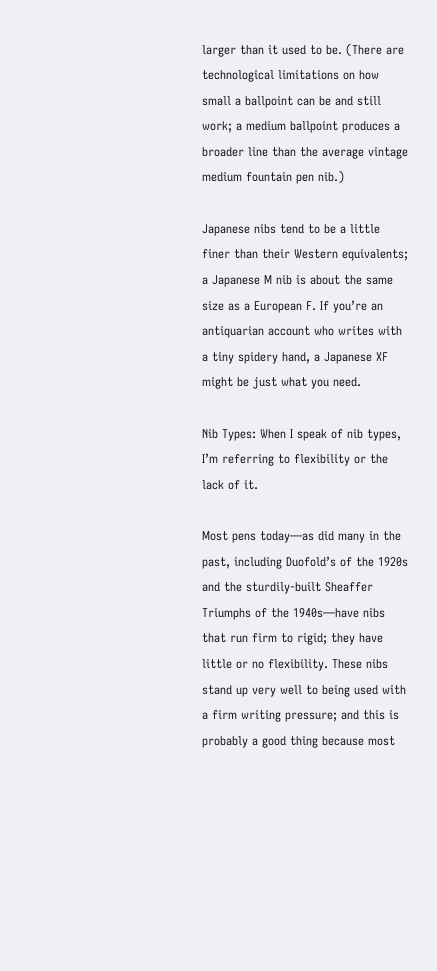larger than it used to be. (There are technological limitations on how small a ballpoint can be and still work; a medium ballpoint produces a broader line than the average vintage medium fountain pen nib.)

Japanese nibs tend to be a little finer than their Western equivalents; a Japanese M nib is about the same size as a European F. If you’re an antiquarian account who writes with a tiny spidery hand, a Japanese XF might be just what you need.

Nib Types: When I speak of nib types, I’m referring to flexibility or the lack of it.

Most pens today—as did many in the past, including Duofold’s of the 1920s and the sturdily-built Sheaffer Triumphs of the 1940s—have nibs that run firm to rigid; they have little or no flexibility. These nibs stand up very well to being used with a firm writing pressure; and this is probably a good thing because most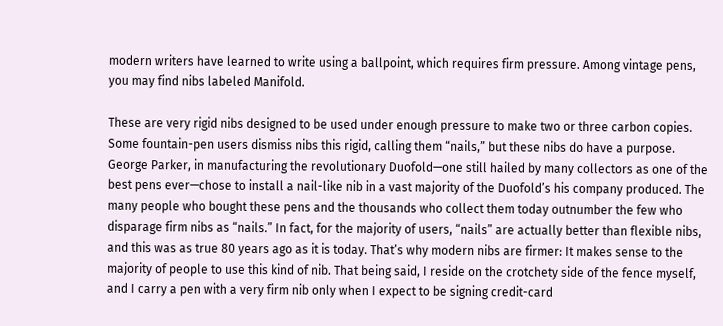modern writers have learned to write using a ballpoint, which requires firm pressure. Among vintage pens, you may find nibs labeled Manifold.

These are very rigid nibs designed to be used under enough pressure to make two or three carbon copies. Some fountain-pen users dismiss nibs this rigid, calling them “nails,” but these nibs do have a purpose. George Parker, in manufacturing the revolutionary Duofold—one still hailed by many collectors as one of the best pens ever—chose to install a nail-like nib in a vast majority of the Duofold’s his company produced. The many people who bought these pens and the thousands who collect them today outnumber the few who disparage firm nibs as “nails.” In fact, for the majority of users, “nails” are actually better than flexible nibs, and this was as true 80 years ago as it is today. That’s why modern nibs are firmer: It makes sense to the majority of people to use this kind of nib. That being said, I reside on the crotchety side of the fence myself, and I carry a pen with a very firm nib only when I expect to be signing credit-card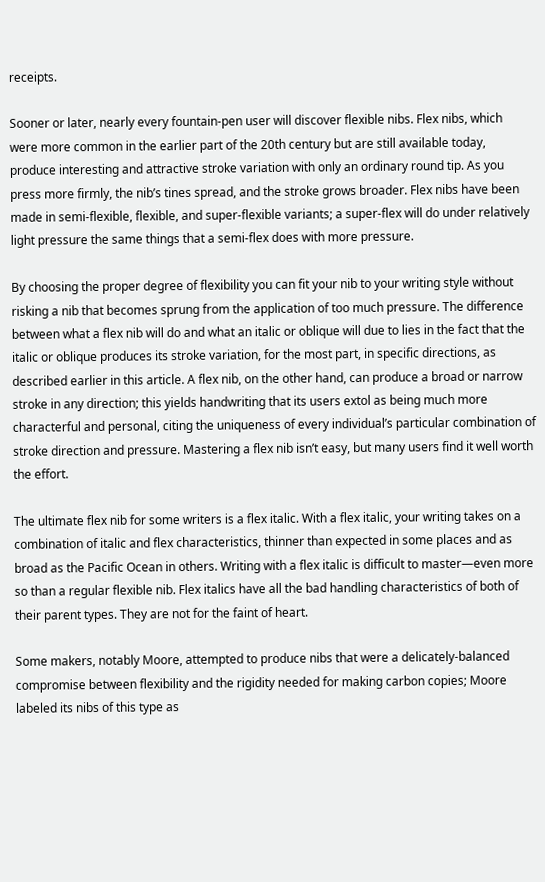receipts.

Sooner or later, nearly every fountain-pen user will discover flexible nibs. Flex nibs, which were more common in the earlier part of the 20th century but are still available today, produce interesting and attractive stroke variation with only an ordinary round tip. As you press more firmly, the nib’s tines spread, and the stroke grows broader. Flex nibs have been made in semi-flexible, flexible, and super-flexible variants; a super-flex will do under relatively light pressure the same things that a semi-flex does with more pressure.

By choosing the proper degree of flexibility you can fit your nib to your writing style without risking a nib that becomes sprung from the application of too much pressure. The difference between what a flex nib will do and what an italic or oblique will due to lies in the fact that the italic or oblique produces its stroke variation, for the most part, in specific directions, as described earlier in this article. A flex nib, on the other hand, can produce a broad or narrow stroke in any direction; this yields handwriting that its users extol as being much more characterful and personal, citing the uniqueness of every individual’s particular combination of stroke direction and pressure. Mastering a flex nib isn’t easy, but many users find it well worth the effort.

The ultimate flex nib for some writers is a flex italic. With a flex italic, your writing takes on a combination of italic and flex characteristics, thinner than expected in some places and as broad as the Pacific Ocean in others. Writing with a flex italic is difficult to master—even more so than a regular flexible nib. Flex italics have all the bad handling characteristics of both of their parent types. They are not for the faint of heart.

Some makers, notably Moore, attempted to produce nibs that were a delicately-balanced compromise between flexibility and the rigidity needed for making carbon copies; Moore labeled its nibs of this type as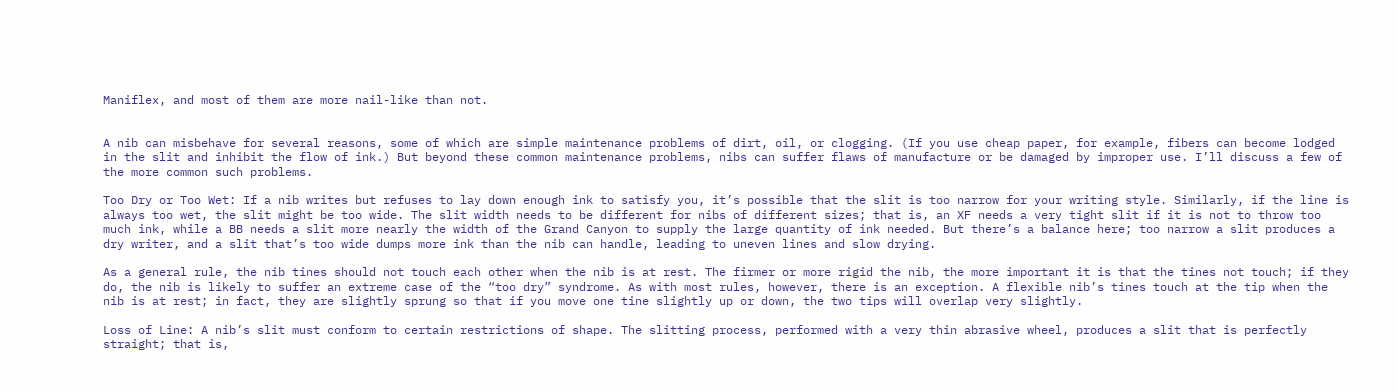Maniflex, and most of them are more nail-like than not.


A nib can misbehave for several reasons, some of which are simple maintenance problems of dirt, oil, or clogging. (If you use cheap paper, for example, fibers can become lodged in the slit and inhibit the flow of ink.) But beyond these common maintenance problems, nibs can suffer flaws of manufacture or be damaged by improper use. I’ll discuss a few of the more common such problems.

Too Dry or Too Wet: If a nib writes but refuses to lay down enough ink to satisfy you, it’s possible that the slit is too narrow for your writing style. Similarly, if the line is always too wet, the slit might be too wide. The slit width needs to be different for nibs of different sizes; that is, an XF needs a very tight slit if it is not to throw too much ink, while a BB needs a slit more nearly the width of the Grand Canyon to supply the large quantity of ink needed. But there’s a balance here; too narrow a slit produces a dry writer, and a slit that’s too wide dumps more ink than the nib can handle, leading to uneven lines and slow drying.

As a general rule, the nib tines should not touch each other when the nib is at rest. The firmer or more rigid the nib, the more important it is that the tines not touch; if they do, the nib is likely to suffer an extreme case of the “too dry” syndrome. As with most rules, however, there is an exception. A flexible nib’s tines touch at the tip when the nib is at rest; in fact, they are slightly sprung so that if you move one tine slightly up or down, the two tips will overlap very slightly.

Loss of Line: A nib’s slit must conform to certain restrictions of shape. The slitting process, performed with a very thin abrasive wheel, produces a slit that is perfectly straight; that is,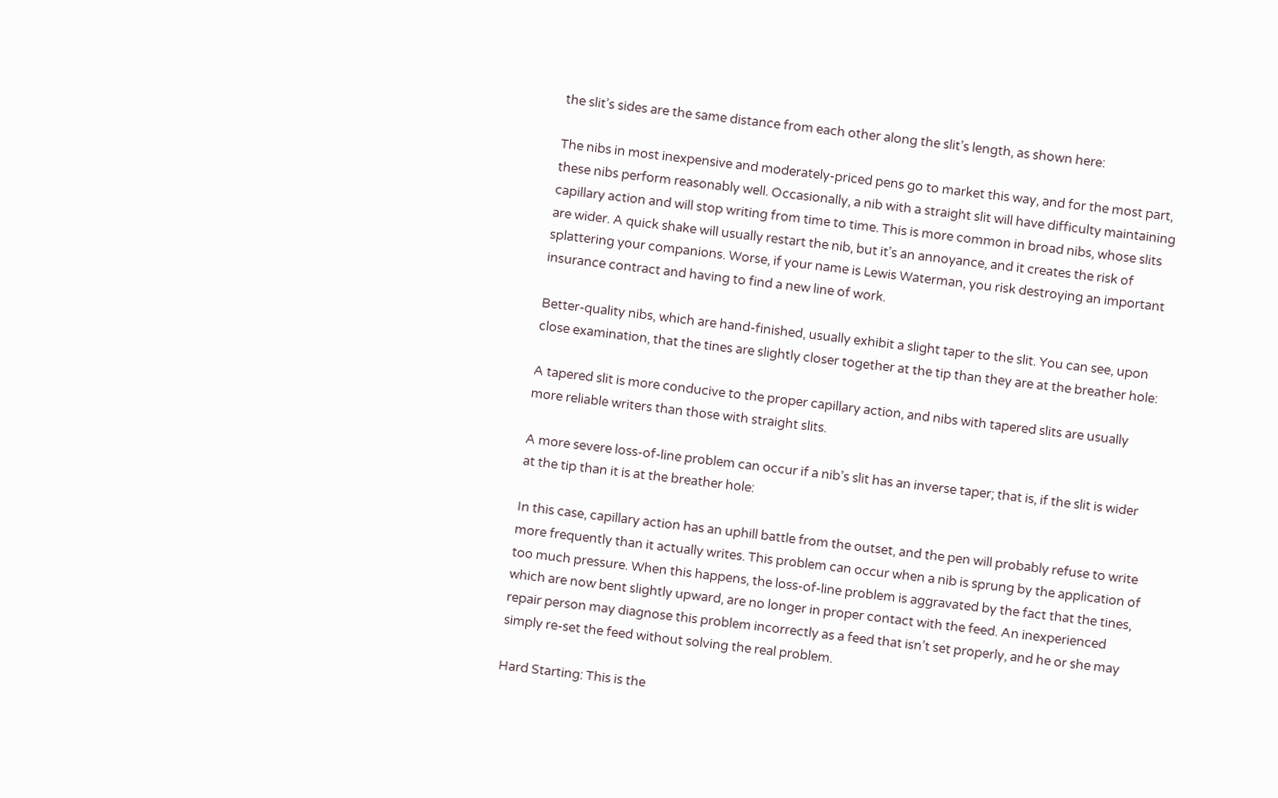the slit’s sides are the same distance from each other along the slit’s length, as shown here:

The nibs in most inexpensive and moderately-priced pens go to market this way, and for the most part, these nibs perform reasonably well. Occasionally, a nib with a straight slit will have difficulty maintaining capillary action and will stop writing from time to time. This is more common in broad nibs, whose slits are wider. A quick shake will usually restart the nib, but it’s an annoyance, and it creates the risk of splattering your companions. Worse, if your name is Lewis Waterman, you risk destroying an important insurance contract and having to find a new line of work.

Better-quality nibs, which are hand-finished, usually exhibit a slight taper to the slit. You can see, upon close examination, that the tines are slightly closer together at the tip than they are at the breather hole:

A tapered slit is more conducive to the proper capillary action, and nibs with tapered slits are usually more reliable writers than those with straight slits.

A more severe loss-of-line problem can occur if a nib’s slit has an inverse taper; that is, if the slit is wider at the tip than it is at the breather hole:

In this case, capillary action has an uphill battle from the outset, and the pen will probably refuse to write more frequently than it actually writes. This problem can occur when a nib is sprung by the application of too much pressure. When this happens, the loss-of-line problem is aggravated by the fact that the tines, which are now bent slightly upward, are no longer in proper contact with the feed. An inexperienced repair person may diagnose this problem incorrectly as a feed that isn’t set properly, and he or she may simply re-set the feed without solving the real problem.

Hard Starting: This is the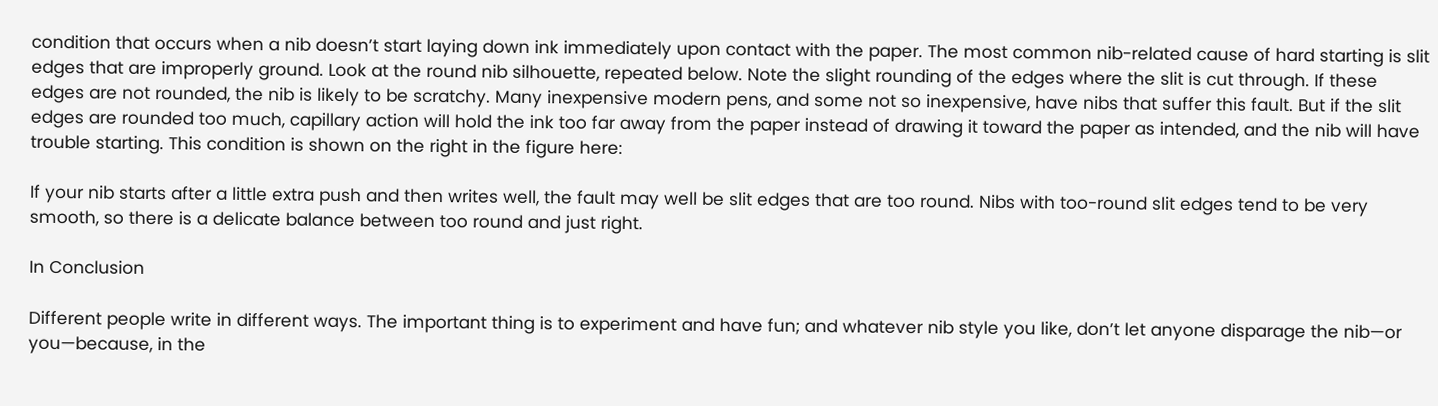condition that occurs when a nib doesn’t start laying down ink immediately upon contact with the paper. The most common nib-related cause of hard starting is slit edges that are improperly ground. Look at the round nib silhouette, repeated below. Note the slight rounding of the edges where the slit is cut through. If these edges are not rounded, the nib is likely to be scratchy. Many inexpensive modern pens, and some not so inexpensive, have nibs that suffer this fault. But if the slit edges are rounded too much, capillary action will hold the ink too far away from the paper instead of drawing it toward the paper as intended, and the nib will have trouble starting. This condition is shown on the right in the figure here:

If your nib starts after a little extra push and then writes well, the fault may well be slit edges that are too round. Nibs with too-round slit edges tend to be very smooth, so there is a delicate balance between too round and just right.

In Conclusion

Different people write in different ways. The important thing is to experiment and have fun; and whatever nib style you like, don’t let anyone disparage the nib—or you—because, in the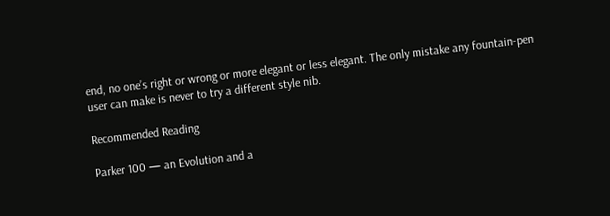end, no one’s right or wrong or more elegant or less elegant. The only mistake any fountain-pen user can make is never to try a different style nib.

Recommended Reading

Parker 100 — an Evolution and a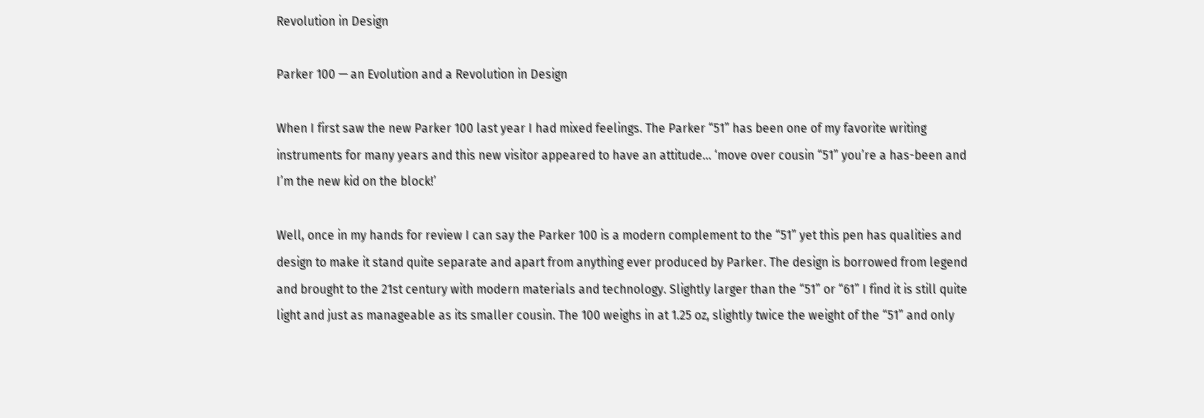Revolution in Design

Parker 100 — an Evolution and a Revolution in Design

When I first saw the new Parker 100 last year I had mixed feelings. The Parker “51” has been one of my favorite writing instruments for many years and this new visitor appeared to have an attitude… ‘move over cousin “51” you’re a has-been and I’m the new kid on the block!’

Well, once in my hands for review I can say the Parker 100 is a modern complement to the “51” yet this pen has qualities and design to make it stand quite separate and apart from anything ever produced by Parker. The design is borrowed from legend and brought to the 21st century with modern materials and technology. Slightly larger than the “51” or “61” I find it is still quite light and just as manageable as its smaller cousin. The 100 weighs in at 1.25 oz, slightly twice the weight of the “51” and only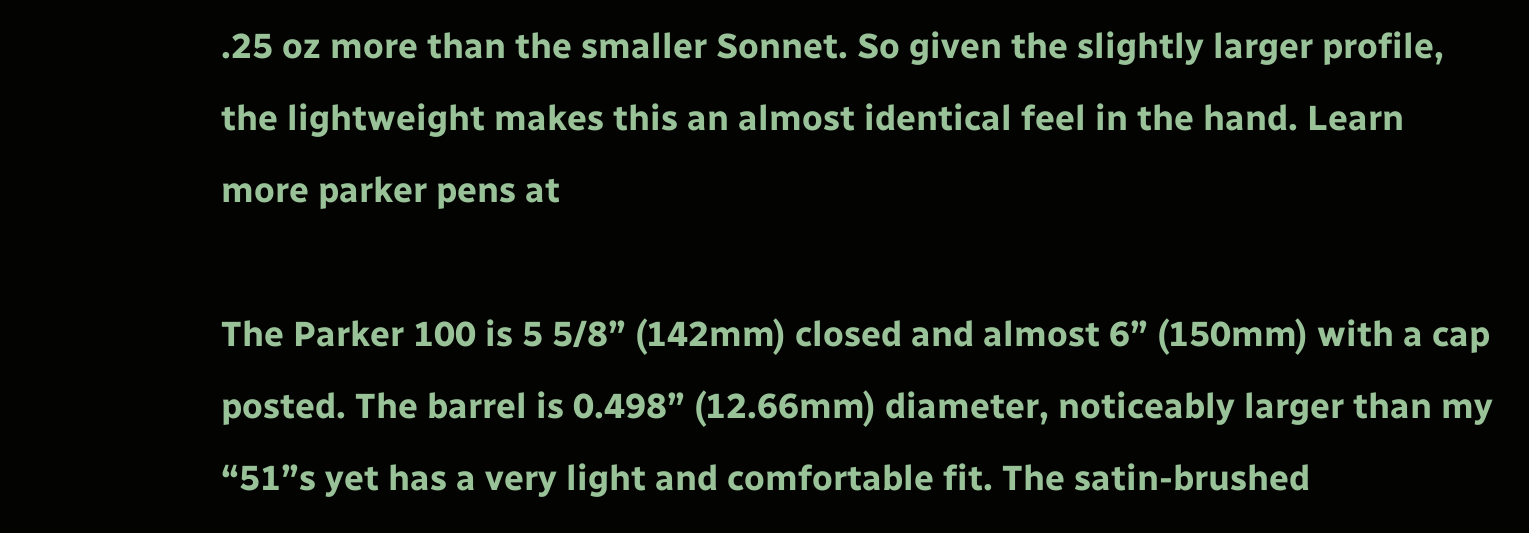.25 oz more than the smaller Sonnet. So given the slightly larger profile, the lightweight makes this an almost identical feel in the hand. Learn more parker pens at

The Parker 100 is 5 5/8” (142mm) closed and almost 6” (150mm) with a cap posted. The barrel is 0.498” (12.66mm) diameter, noticeably larger than my “51”s yet has a very light and comfortable fit. The satin-brushed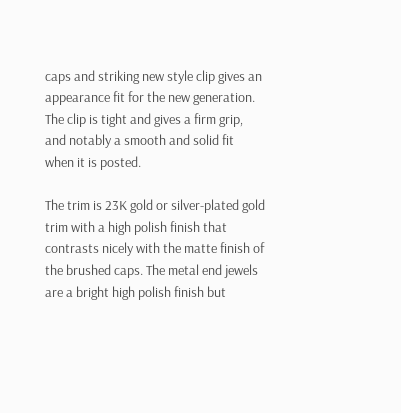caps and striking new style clip gives an appearance fit for the new generation. The clip is tight and gives a firm grip, and notably a smooth and solid fit when it is posted.

The trim is 23K gold or silver-plated gold trim with a high polish finish that contrasts nicely with the matte finish of the brushed caps. The metal end jewels are a bright high polish finish but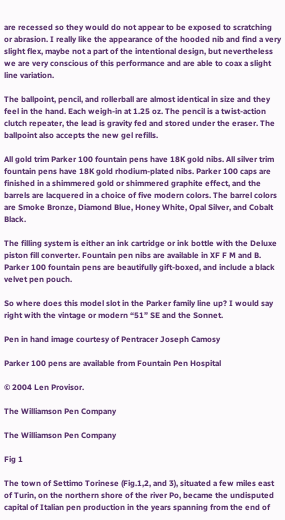are recessed so they would do not appear to be exposed to scratching or abrasion. I really like the appearance of the hooded nib and find a very slight flex, maybe not a part of the intentional design, but nevertheless we are very conscious of this performance and are able to coax a slight line variation.

The ballpoint, pencil, and rollerball are almost identical in size and they feel in the hand. Each weigh-in at 1.25 oz. The pencil is a twist-action clutch repeater, the lead is gravity fed and stored under the eraser. The ballpoint also accepts the new gel refills.

All gold trim Parker 100 fountain pens have 18K gold nibs. All silver trim fountain pens have 18K gold rhodium-plated nibs. Parker 100 caps are finished in a shimmered gold or shimmered graphite effect, and the barrels are lacquered in a choice of five modern colors. The barrel colors are Smoke Bronze, Diamond Blue, Honey White, Opal Silver, and Cobalt Black.

The filling system is either an ink cartridge or ink bottle with the Deluxe piston fill converter. Fountain pen nibs are available in XF F M and B. Parker 100 fountain pens are beautifully gift-boxed, and include a black velvet pen pouch.

So where does this model slot in the Parker family line up? I would say right with the vintage or modern “51” SE and the Sonnet.

Pen in hand image courtesy of Pentracer Joseph Camosy

Parker 100 pens are available from Fountain Pen Hospital

© 2004 Len Provisor.

The Williamson Pen Company

The Williamson Pen Company

Fig 1

The town of Settimo Torinese (Fig.1,2, and 3), situated a few miles east of Turin, on the northern shore of the river Po, became the undisputed capital of Italian pen production in the years spanning from the end of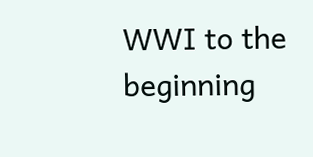WWI to the beginning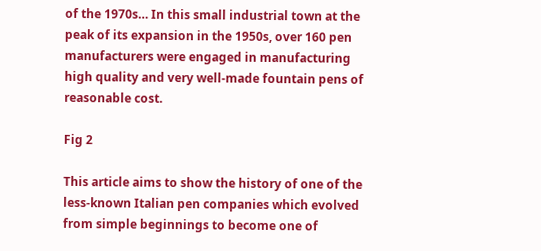of the 1970s… In this small industrial town at the peak of its expansion in the 1950s, over 160 pen manufacturers were engaged in manufacturing high quality and very well-made fountain pens of reasonable cost.

Fig 2

This article aims to show the history of one of the less-known Italian pen companies which evolved from simple beginnings to become one of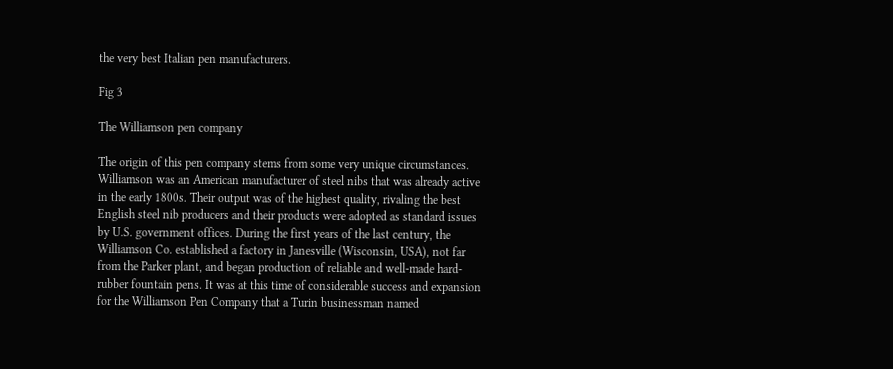the very best Italian pen manufacturers.

Fig 3

The Williamson pen company

The origin of this pen company stems from some very unique circumstances. Williamson was an American manufacturer of steel nibs that was already active in the early 1800s. Their output was of the highest quality, rivaling the best English steel nib producers and their products were adopted as standard issues by U.S. government offices. During the first years of the last century, the Williamson Co. established a factory in Janesville (Wisconsin, USA), not far from the Parker plant, and began production of reliable and well-made hard-rubber fountain pens. It was at this time of considerable success and expansion for the Williamson Pen Company that a Turin businessman named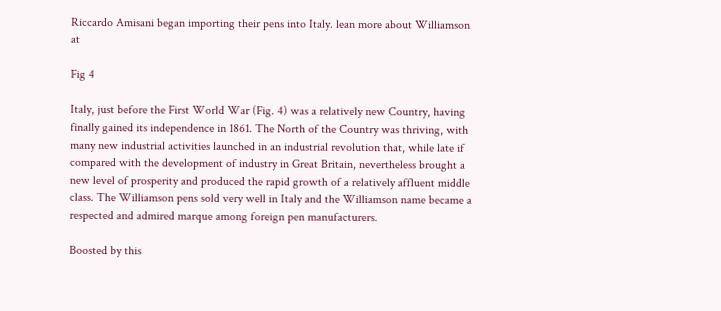Riccardo Amisani began importing their pens into Italy. lean more about Williamson at

Fig 4

Italy, just before the First World War (Fig. 4) was a relatively new Country, having finally gained its independence in 1861. The North of the Country was thriving, with many new industrial activities launched in an industrial revolution that, while late if compared with the development of industry in Great Britain, nevertheless brought a new level of prosperity and produced the rapid growth of a relatively affluent middle class. The Williamson pens sold very well in Italy and the Williamson name became a respected and admired marque among foreign pen manufacturers.

Boosted by this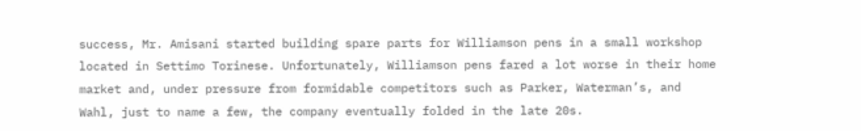success, Mr. Amisani started building spare parts for Williamson pens in a small workshop located in Settimo Torinese. Unfortunately, Williamson pens fared a lot worse in their home market and, under pressure from formidable competitors such as Parker, Waterman’s, and Wahl, just to name a few, the company eventually folded in the late 20s.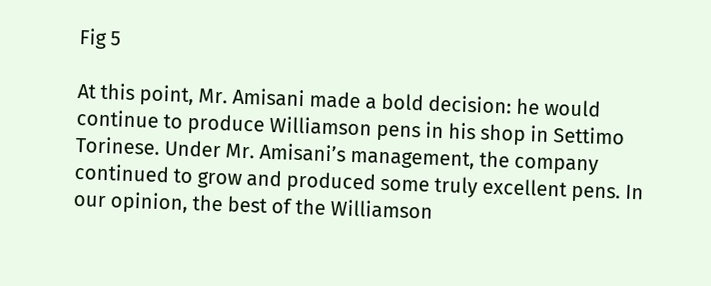Fig 5

At this point, Mr. Amisani made a bold decision: he would continue to produce Williamson pens in his shop in Settimo Torinese. Under Mr. Amisani’s management, the company continued to grow and produced some truly excellent pens. In our opinion, the best of the Williamson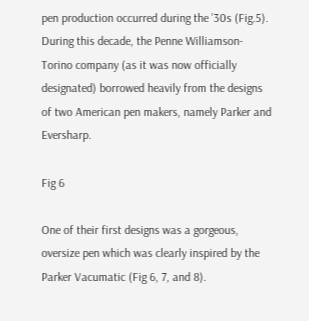pen production occurred during the ’30s (Fig.5). During this decade, the Penne Williamson-Torino company (as it was now officially designated) borrowed heavily from the designs of two American pen makers, namely Parker and Eversharp.

Fig 6

One of their first designs was a gorgeous, oversize pen which was clearly inspired by the Parker Vacumatic (Fig 6, 7, and 8).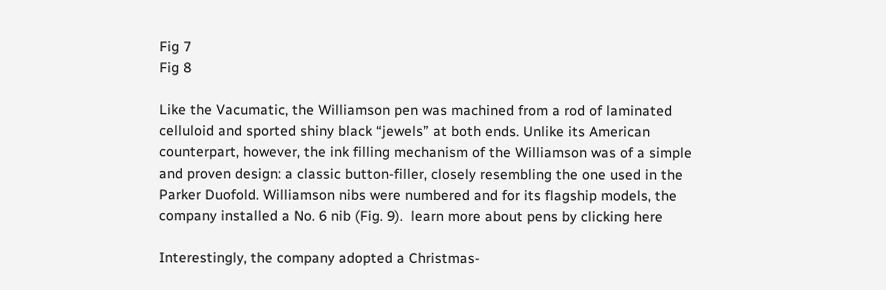Fig 7
Fig 8

Like the Vacumatic, the Williamson pen was machined from a rod of laminated celluloid and sported shiny black “jewels” at both ends. Unlike its American counterpart, however, the ink filling mechanism of the Williamson was of a simple and proven design: a classic button-filler, closely resembling the one used in the Parker Duofold. Williamson nibs were numbered and for its flagship models, the company installed a No. 6 nib (Fig. 9).  learn more about pens by clicking here

Interestingly, the company adopted a Christmas-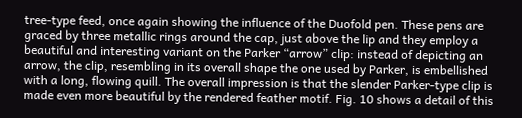tree-type feed, once again showing the influence of the Duofold pen. These pens are graced by three metallic rings around the cap, just above the lip and they employ a beautiful and interesting variant on the Parker “arrow” clip: instead of depicting an arrow, the clip, resembling in its overall shape the one used by Parker, is embellished with a long, flowing quill. The overall impression is that the slender Parker-type clip is made even more beautiful by the rendered feather motif. Fig. 10 shows a detail of this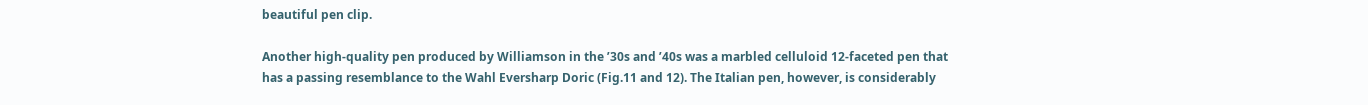beautiful pen clip.

Another high-quality pen produced by Williamson in the ’30s and ’40s was a marbled celluloid 12-faceted pen that has a passing resemblance to the Wahl Eversharp Doric (Fig.11 and 12). The Italian pen, however, is considerably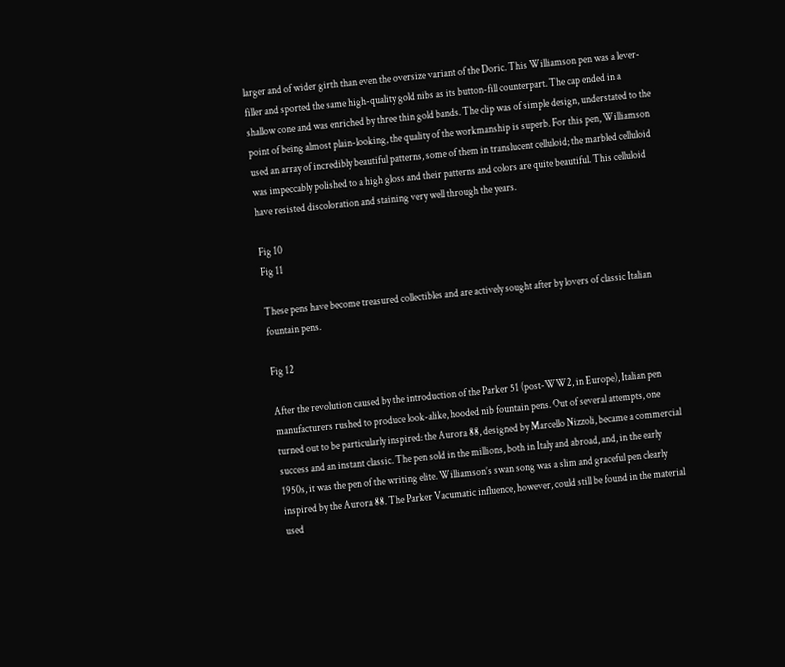larger and of wider girth than even the oversize variant of the Doric. This Williamson pen was a lever-filler and sported the same high-quality gold nibs as its button-fill counterpart. The cap ended in a shallow cone and was enriched by three thin gold bands. The clip was of simple design, understated to the point of being almost plain-looking, the quality of the workmanship is superb. For this pen, Williamson used an array of incredibly beautiful patterns, some of them in translucent celluloid; the marbled celluloid was impeccably polished to a high gloss and their patterns and colors are quite beautiful. This celluloid have resisted discoloration and staining very well through the years.

Fig 10
Fig 11

These pens have become treasured collectibles and are actively sought after by lovers of classic Italian fountain pens.

Fig 12

After the revolution caused by the introduction of the Parker 51 (post-WW2, in Europe), Italian pen manufacturers rushed to produce look-alike, hooded nib fountain pens. Out of several attempts, one turned out to be particularly inspired: the Aurora 88, designed by Marcello Nizzoli, became a commercial success and an instant classic. The pen sold in the millions, both in Italy and abroad, and, in the early 1950s, it was the pen of the writing elite. Williamson’s swan song was a slim and graceful pen clearly inspired by the Aurora 88. The Parker Vacumatic influence, however, could still be found in the material used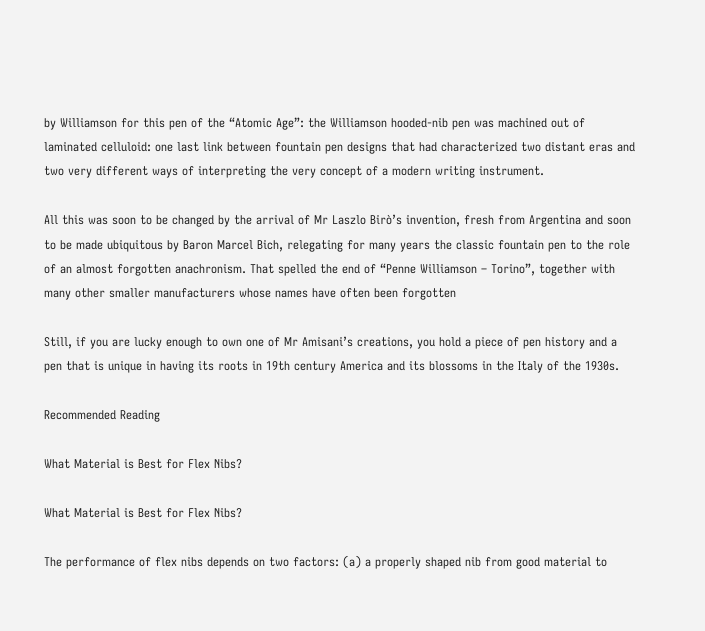by Williamson for this pen of the “Atomic Age”: the Williamson hooded-nib pen was machined out of laminated celluloid: one last link between fountain pen designs that had characterized two distant eras and two very different ways of interpreting the very concept of a modern writing instrument.

All this was soon to be changed by the arrival of Mr Laszlo Birò’s invention, fresh from Argentina and soon to be made ubiquitous by Baron Marcel Bich, relegating for many years the classic fountain pen to the role of an almost forgotten anachronism. That spelled the end of “Penne Williamson – Torino”, together with many other smaller manufacturers whose names have often been forgotten

Still, if you are lucky enough to own one of Mr Amisani’s creations, you hold a piece of pen history and a pen that is unique in having its roots in 19th century America and its blossoms in the Italy of the 1930s.

Recommended Reading

What Material is Best for Flex Nibs?

What Material is Best for Flex Nibs?

The performance of flex nibs depends on two factors: (a) a properly shaped nib from good material to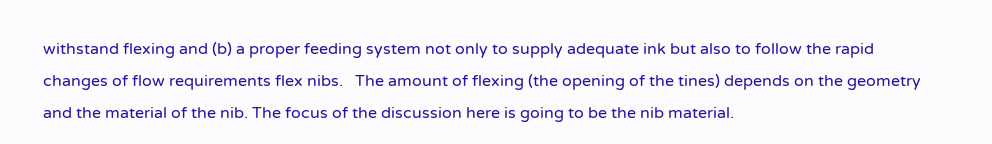withstand flexing and (b) a proper feeding system not only to supply adequate ink but also to follow the rapid changes of flow requirements flex nibs.   The amount of flexing (the opening of the tines) depends on the geometry and the material of the nib. The focus of the discussion here is going to be the nib material.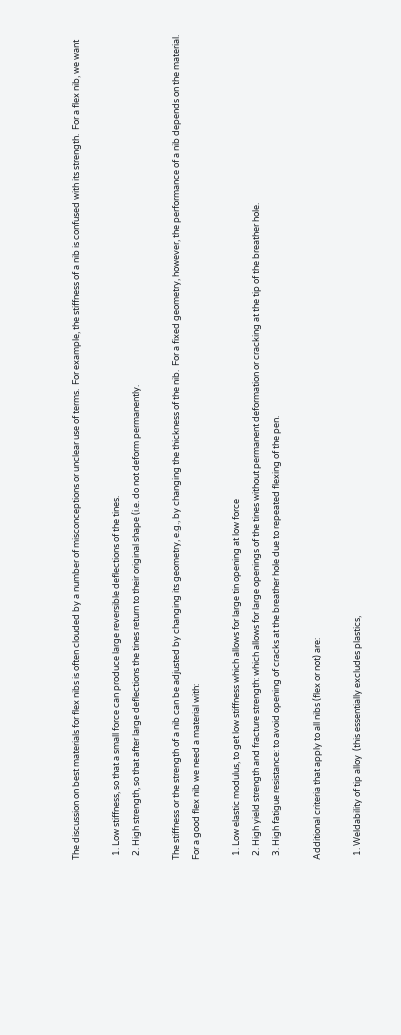The discussion on best materials for flex nibs is often clouded by a number of misconceptions or unclear use of terms.  For example, the stiffness of a nib is confused with its strength.  For a flex nib, we want

  1. Low stiffness, so that a small force can produce large reversible deflections of the tines.
  2. High strength, so that after large deflections the tines return to their original shape (i.e. do not deform permanently.

The stiffness or the strength of a nib can be adjusted by changing its geometry, e.g., by changing the thickness of the nib.  For a fixed geometry, however, the performance of a nib depends on the material. For a good flex nib we need a material with:

  1. Low elastic modulus, to get low stiffness which allows for large tin opening at low force
  2. High yield strength and fracture strength: which allows for large openings of the tines without permanent deformation or cracking at the tip of the breather hole.
  3. High fatigue resistance: to avoid opening of cracks at the breather hole due to repeated flexing of the pen.

Additional criteria that apply to all nibs (flex or not) are:

  1. Weldability of tip alloy  (this essentially excludes plastics,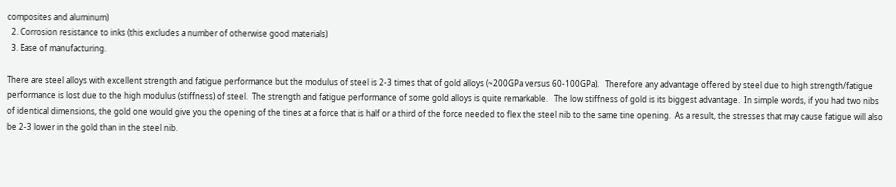composites and aluminum)
  2. Corrosion resistance to inks (this excludes a number of otherwise good materials)
  3. Ease of manufacturing.

There are steel alloys with excellent strength and fatigue performance but the modulus of steel is 2-3 times that of gold alloys (~200GPa versus 60-100GPa).   Therefore any advantage offered by steel due to high strength/fatigue performance is lost due to the high modulus (stiffness) of steel.  The strength and fatigue performance of some gold alloys is quite remarkable.   The low stiffness of gold is its biggest advantage.  In simple words, if you had two nibs of identical dimensions, the gold one would give you the opening of the tines at a force that is half or a third of the force needed to flex the steel nib to the same tine opening.  As a result, the stresses that may cause fatigue will also be 2-3 lower in the gold than in the steel nib.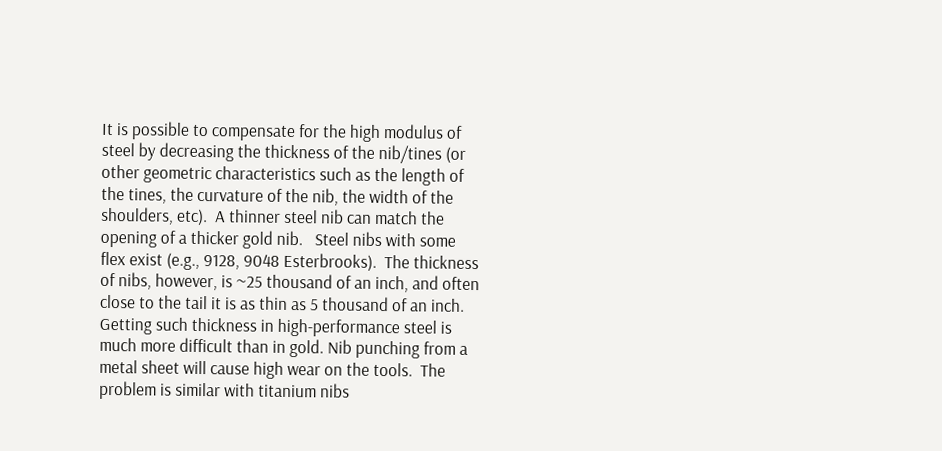It is possible to compensate for the high modulus of steel by decreasing the thickness of the nib/tines (or other geometric characteristics such as the length of the tines, the curvature of the nib, the width of the shoulders, etc).  A thinner steel nib can match the opening of a thicker gold nib.   Steel nibs with some flex exist (e.g., 9128, 9048 Esterbrooks).  The thickness of nibs, however, is ~25 thousand of an inch, and often close to the tail it is as thin as 5 thousand of an inch. Getting such thickness in high-performance steel is much more difficult than in gold. Nib punching from a metal sheet will cause high wear on the tools.  The problem is similar with titanium nibs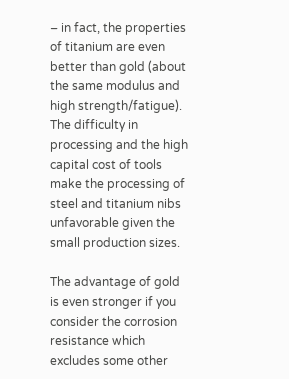– in fact, the properties of titanium are even better than gold (about the same modulus and high strength/fatigue).   The difficulty in processing and the high capital cost of tools make the processing of steel and titanium nibs unfavorable given the small production sizes.

The advantage of gold is even stronger if you consider the corrosion resistance which excludes some other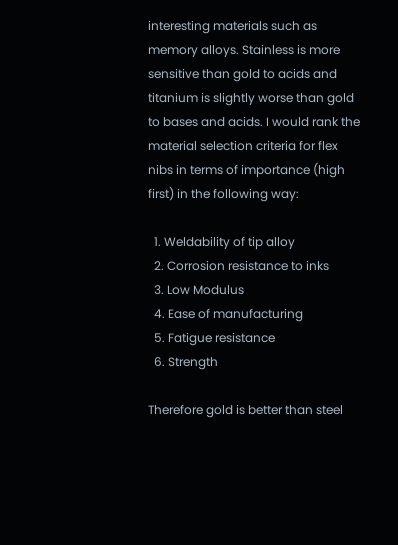interesting materials such as memory alloys. Stainless is more sensitive than gold to acids and titanium is slightly worse than gold to bases and acids. I would rank the material selection criteria for flex nibs in terms of importance (high first) in the following way:

  1. Weldability of tip alloy
  2. Corrosion resistance to inks
  3. Low Modulus
  4. Ease of manufacturing
  5. Fatigue resistance
  6. Strength

Therefore gold is better than steel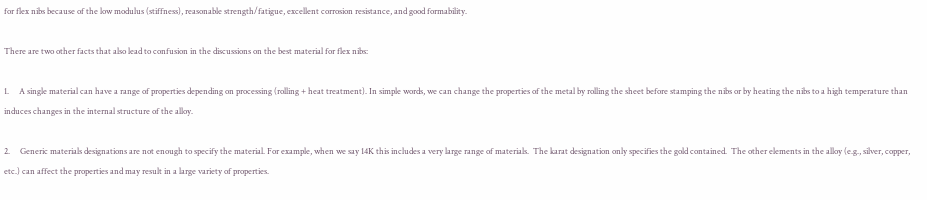for flex nibs because of the low modulus (stiffness), reasonable strength/fatigue, excellent corrosion resistance, and good formability.

There are two other facts that also lead to confusion in the discussions on the best material for flex nibs:

1.     A single material can have a range of properties depending on processing (rolling + heat treatment). In simple words, we can change the properties of the metal by rolling the sheet before stamping the nibs or by heating the nibs to a high temperature than induces changes in the internal structure of the alloy.

2.     Generic materials designations are not enough to specify the material. For example, when we say 14K this includes a very large range of materials.  The karat designation only specifies the gold contained.  The other elements in the alloy (e.g., silver, copper, etc.) can affect the properties and may result in a large variety of properties.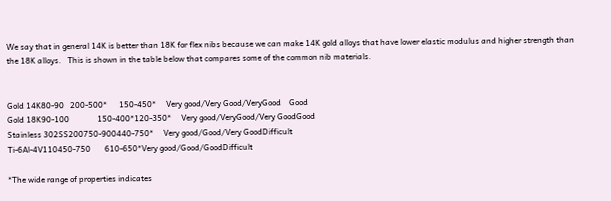We say that in general 14K is better than 18K for flex nibs because we can make 14K gold alloys that have lower elastic modulus and higher strength than the 18K alloys.   This is shown in the table below that compares some of the common nib materials.


Gold 14K80-90   200-500*      150-450*     Very good/Very Good/VeryGood    Good
Gold 18K90-100              150-400*120-350*     Very good/VeryGood/Very GoodGood
Stainless 302SS200750-900440-750*     Very good/Good/Very GoodDifficult
Ti-6Al-4V110450-750       610-650*Very good/Good/GoodDifficult

*The wide range of properties indicates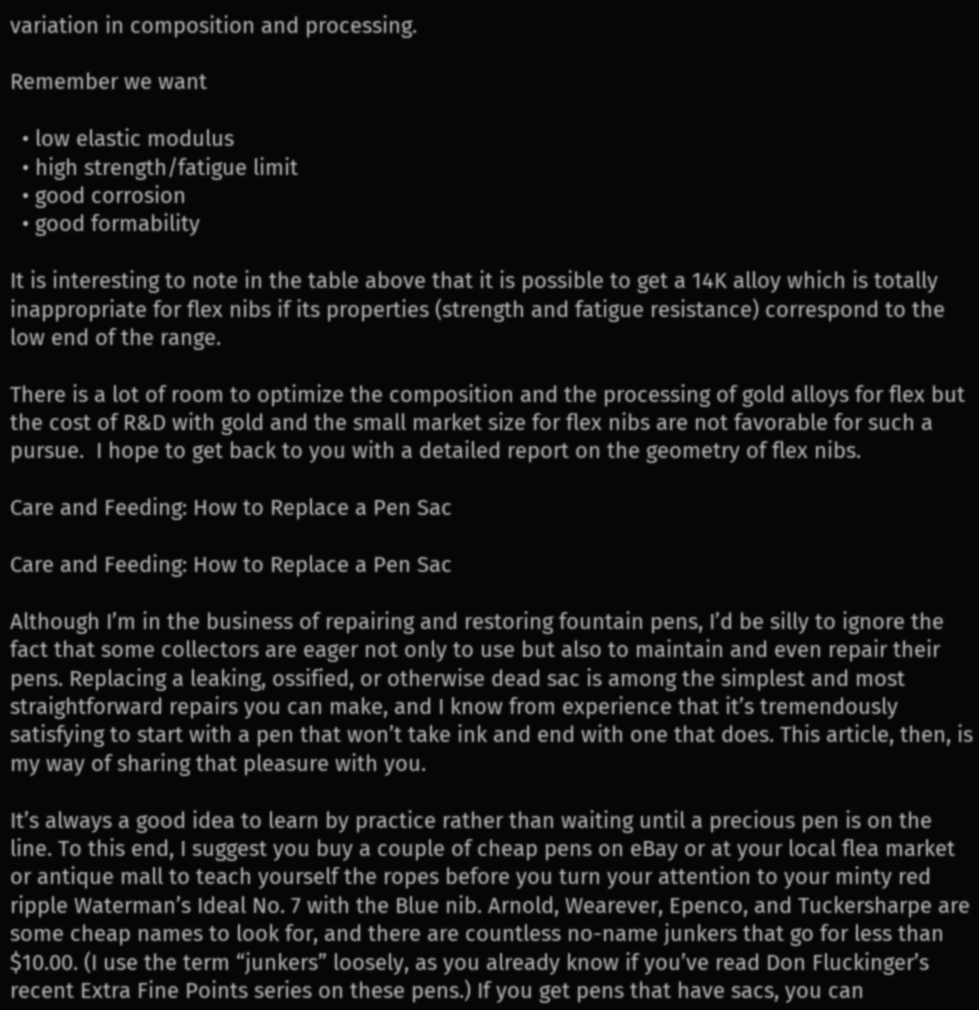variation in composition and processing.

Remember we want

  • low elastic modulus
  • high strength/fatigue limit
  • good corrosion
  • good formability

It is interesting to note in the table above that it is possible to get a 14K alloy which is totally inappropriate for flex nibs if its properties (strength and fatigue resistance) correspond to the low end of the range.

There is a lot of room to optimize the composition and the processing of gold alloys for flex but the cost of R&D with gold and the small market size for flex nibs are not favorable for such a pursue.  I hope to get back to you with a detailed report on the geometry of flex nibs.

Care and Feeding: How to Replace a Pen Sac

Care and Feeding: How to Replace a Pen Sac

Although I’m in the business of repairing and restoring fountain pens, I’d be silly to ignore the fact that some collectors are eager not only to use but also to maintain and even repair their pens. Replacing a leaking, ossified, or otherwise dead sac is among the simplest and most straightforward repairs you can make, and I know from experience that it’s tremendously satisfying to start with a pen that won’t take ink and end with one that does. This article, then, is my way of sharing that pleasure with you.

It’s always a good idea to learn by practice rather than waiting until a precious pen is on the line. To this end, I suggest you buy a couple of cheap pens on eBay or at your local flea market or antique mall to teach yourself the ropes before you turn your attention to your minty red ripple Waterman’s Ideal No. 7 with the Blue nib. Arnold, Wearever, Epenco, and Tuckersharpe are some cheap names to look for, and there are countless no-name junkers that go for less than $10.00. (I use the term “junkers” loosely, as you already know if you’ve read Don Fluckinger’s recent Extra Fine Points series on these pens.) If you get pens that have sacs, you can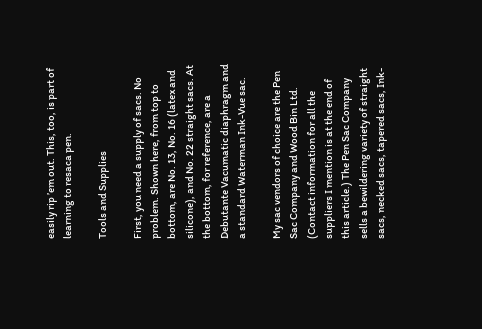easily rip ’em out. This, too, is part of learning to resaca pen.

Tools and Supplies

First, you need a supply of sacs. No problem. Shown here, from top to bottom, are No. 13, No. 16 (latex and silicone), and No. 22 straight sacs. At the bottom, for reference, are a Debutante Vacumatic diaphragm and a standard Waterman Ink-Vue sac.

My sac vendors of choice are the Pen Sac Company and Wood Bin Ltd. (Contact information for all the suppliers I mention is at the end of this article.) The Pen Sac Company sells a bewildering variety of straight sacs, necked sacs, tapered sacs, Ink-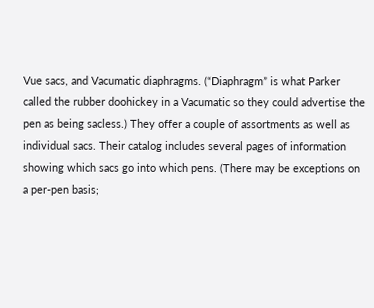Vue sacs, and Vacumatic diaphragms. (“Diaphragm” is what Parker called the rubber doohickey in a Vacumatic so they could advertise the pen as being sacless.) They offer a couple of assortments as well as individual sacs. Their catalog includes several pages of information showing which sacs go into which pens. (There may be exceptions on a per-pen basis;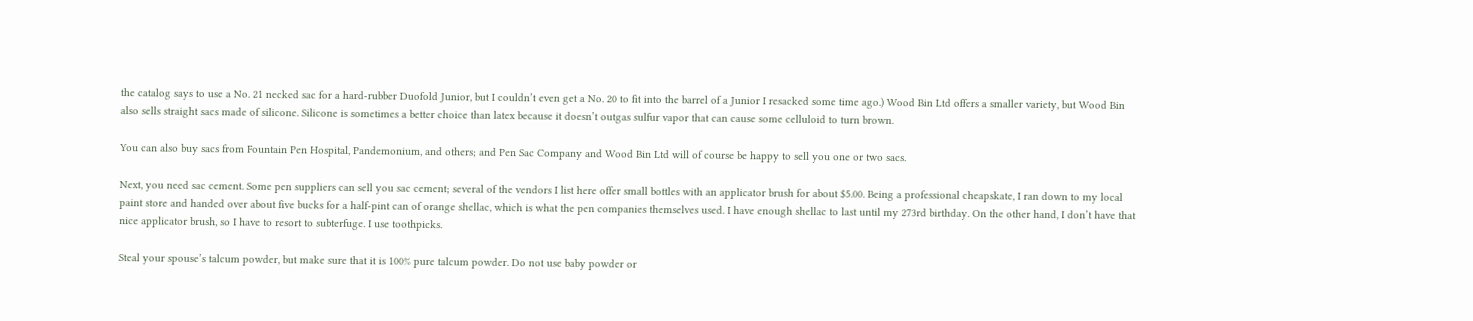the catalog says to use a No. 21 necked sac for a hard-rubber Duofold Junior, but I couldn’t even get a No. 20 to fit into the barrel of a Junior I resacked some time ago.) Wood Bin Ltd offers a smaller variety, but Wood Bin also sells straight sacs made of silicone. Silicone is sometimes a better choice than latex because it doesn’t outgas sulfur vapor that can cause some celluloid to turn brown.

You can also buy sacs from Fountain Pen Hospital, Pandemonium, and others; and Pen Sac Company and Wood Bin Ltd will of course be happy to sell you one or two sacs.

Next, you need sac cement. Some pen suppliers can sell you sac cement; several of the vendors I list here offer small bottles with an applicator brush for about $5.00. Being a professional cheapskate, I ran down to my local paint store and handed over about five bucks for a half-pint can of orange shellac, which is what the pen companies themselves used. I have enough shellac to last until my 273rd birthday. On the other hand, I don’t have that nice applicator brush, so I have to resort to subterfuge. I use toothpicks.

Steal your spouse’s talcum powder, but make sure that it is 100% pure talcum powder. Do not use baby powder or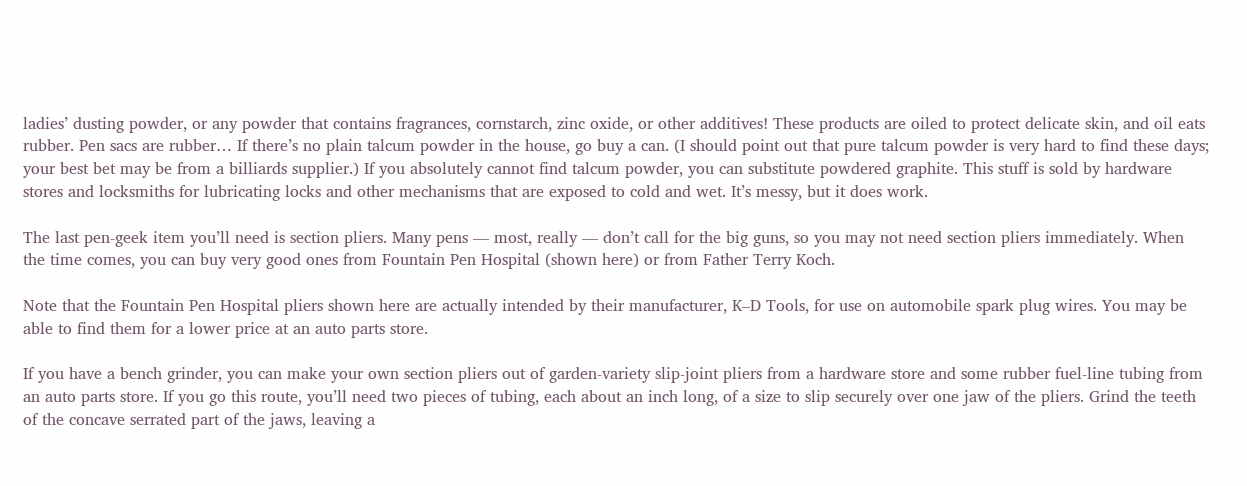ladies’ dusting powder, or any powder that contains fragrances, cornstarch, zinc oxide, or other additives! These products are oiled to protect delicate skin, and oil eats rubber. Pen sacs are rubber… If there’s no plain talcum powder in the house, go buy a can. (I should point out that pure talcum powder is very hard to find these days; your best bet may be from a billiards supplier.) If you absolutely cannot find talcum powder, you can substitute powdered graphite. This stuff is sold by hardware stores and locksmiths for lubricating locks and other mechanisms that are exposed to cold and wet. It’s messy, but it does work.

The last pen-geek item you’ll need is section pliers. Many pens — most, really — don’t call for the big guns, so you may not need section pliers immediately. When the time comes, you can buy very good ones from Fountain Pen Hospital (shown here) or from Father Terry Koch.

Note that the Fountain Pen Hospital pliers shown here are actually intended by their manufacturer, K–D Tools, for use on automobile spark plug wires. You may be able to find them for a lower price at an auto parts store.

If you have a bench grinder, you can make your own section pliers out of garden-variety slip-joint pliers from a hardware store and some rubber fuel-line tubing from an auto parts store. If you go this route, you’ll need two pieces of tubing, each about an inch long, of a size to slip securely over one jaw of the pliers. Grind the teeth of the concave serrated part of the jaws, leaving a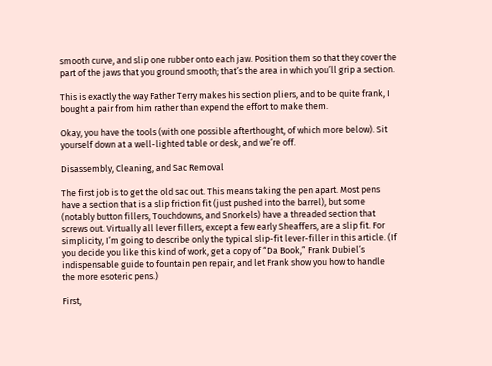smooth curve, and slip one rubber onto each jaw. Position them so that they cover the part of the jaws that you ground smooth; that’s the area in which you’ll grip a section.

This is exactly the way Father Terry makes his section pliers, and to be quite frank, I bought a pair from him rather than expend the effort to make them.

Okay, you have the tools (with one possible afterthought, of which more below). Sit yourself down at a well-lighted table or desk, and we’re off.

Disassembly, Cleaning, and Sac Removal

The first job is to get the old sac out. This means taking the pen apart. Most pens have a section that is a slip friction fit (just pushed into the barrel), but some (notably button fillers, Touchdowns, and Snorkels) have a threaded section that screws out. Virtually all lever fillers, except a few early Sheaffers, are a slip fit. For simplicity, I’m going to describe only the typical slip-fit lever-filler in this article. (If you decide you like this kind of work, get a copy of “Da Book,” Frank Dubiel’s indispensable guide to fountain pen repair, and let Frank show you how to handle the more esoteric pens.)

First,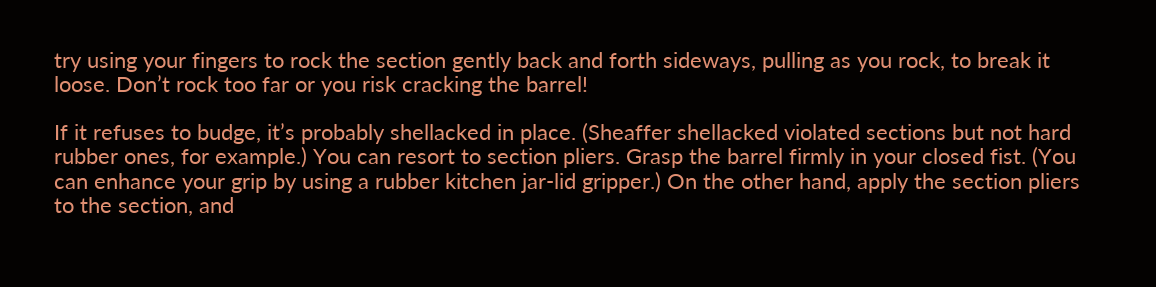try using your fingers to rock the section gently back and forth sideways, pulling as you rock, to break it loose. Don’t rock too far or you risk cracking the barrel!

If it refuses to budge, it’s probably shellacked in place. (Sheaffer shellacked violated sections but not hard rubber ones, for example.) You can resort to section pliers. Grasp the barrel firmly in your closed fist. (You can enhance your grip by using a rubber kitchen jar-lid gripper.) On the other hand, apply the section pliers to the section, and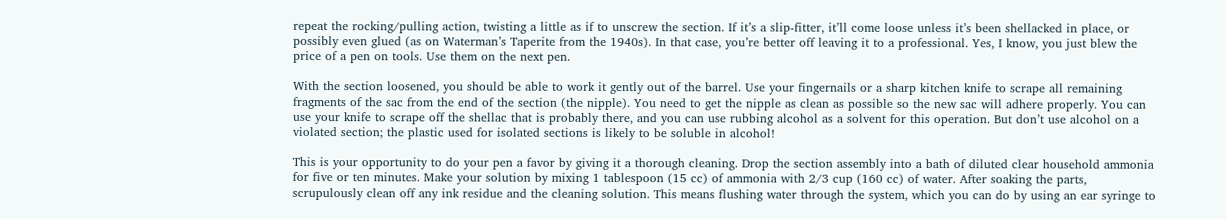repeat the rocking/pulling action, twisting a little as if to unscrew the section. If it’s a slip-fitter, it’ll come loose unless it’s been shellacked in place, or possibly even glued (as on Waterman’s Taperite from the 1940s). In that case, you’re better off leaving it to a professional. Yes, I know, you just blew the price of a pen on tools. Use them on the next pen.

With the section loosened, you should be able to work it gently out of the barrel. Use your fingernails or a sharp kitchen knife to scrape all remaining fragments of the sac from the end of the section (the nipple). You need to get the nipple as clean as possible so the new sac will adhere properly. You can use your knife to scrape off the shellac that is probably there, and you can use rubbing alcohol as a solvent for this operation. But don’t use alcohol on a violated section; the plastic used for isolated sections is likely to be soluble in alcohol!

This is your opportunity to do your pen a favor by giving it a thorough cleaning. Drop the section assembly into a bath of diluted clear household ammonia for five or ten minutes. Make your solution by mixing 1 tablespoon (15 cc) of ammonia with 2/3 cup (160 cc) of water. After soaking the parts, scrupulously clean off any ink residue and the cleaning solution. This means flushing water through the system, which you can do by using an ear syringe to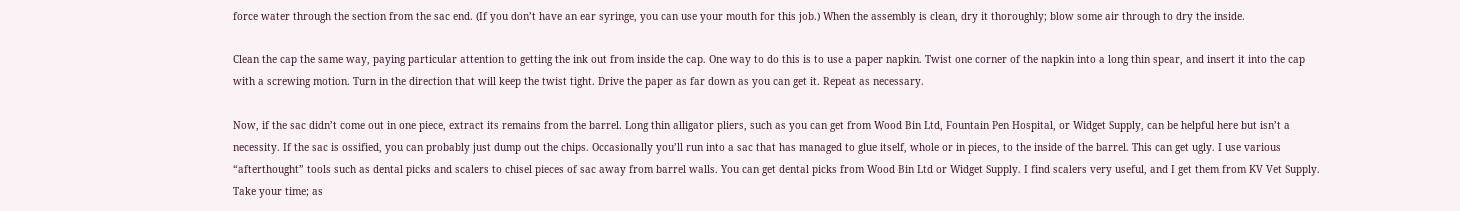force water through the section from the sac end. (If you don’t have an ear syringe, you can use your mouth for this job.) When the assembly is clean, dry it thoroughly; blow some air through to dry the inside.

Clean the cap the same way, paying particular attention to getting the ink out from inside the cap. One way to do this is to use a paper napkin. Twist one corner of the napkin into a long thin spear, and insert it into the cap with a screwing motion. Turn in the direction that will keep the twist tight. Drive the paper as far down as you can get it. Repeat as necessary.

Now, if the sac didn’t come out in one piece, extract its remains from the barrel. Long thin alligator pliers, such as you can get from Wood Bin Ltd, Fountain Pen Hospital, or Widget Supply, can be helpful here but isn’t a necessity. If the sac is ossified, you can probably just dump out the chips. Occasionally you’ll run into a sac that has managed to glue itself, whole or in pieces, to the inside of the barrel. This can get ugly. I use various “afterthought” tools such as dental picks and scalers to chisel pieces of sac away from barrel walls. You can get dental picks from Wood Bin Ltd or Widget Supply. I find scalers very useful, and I get them from KV Vet Supply. Take your time; as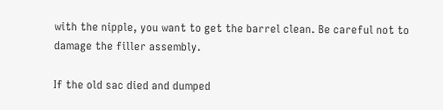with the nipple, you want to get the barrel clean. Be careful not to damage the filler assembly.

If the old sac died and dumped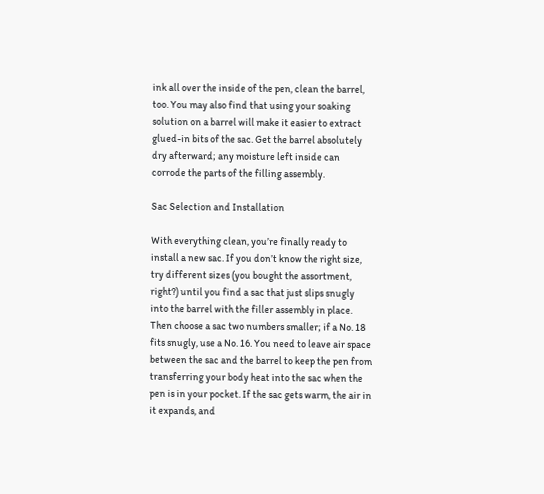ink all over the inside of the pen, clean the barrel, too. You may also find that using your soaking solution on a barrel will make it easier to extract glued-in bits of the sac. Get the barrel absolutely dry afterward; any moisture left inside can corrode the parts of the filling assembly.

Sac Selection and Installation

With everything clean, you’re finally ready to install a new sac. If you don’t know the right size, try different sizes (you bought the assortment, right?) until you find a sac that just slips snugly into the barrel with the filler assembly in place. Then choose a sac two numbers smaller; if a No. 18 fits snugly, use a No. 16. You need to leave air space between the sac and the barrel to keep the pen from transferring your body heat into the sac when the pen is in your pocket. If the sac gets warm, the air in it expands, and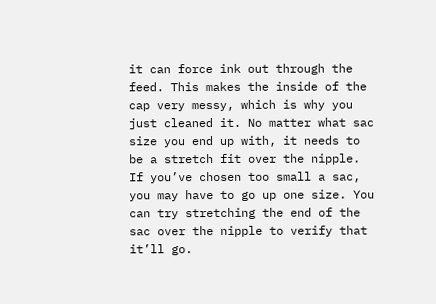it can force ink out through the feed. This makes the inside of the cap very messy, which is why you just cleaned it. No matter what sac size you end up with, it needs to be a stretch fit over the nipple. If you’ve chosen too small a sac, you may have to go up one size. You can try stretching the end of the sac over the nipple to verify that it’ll go.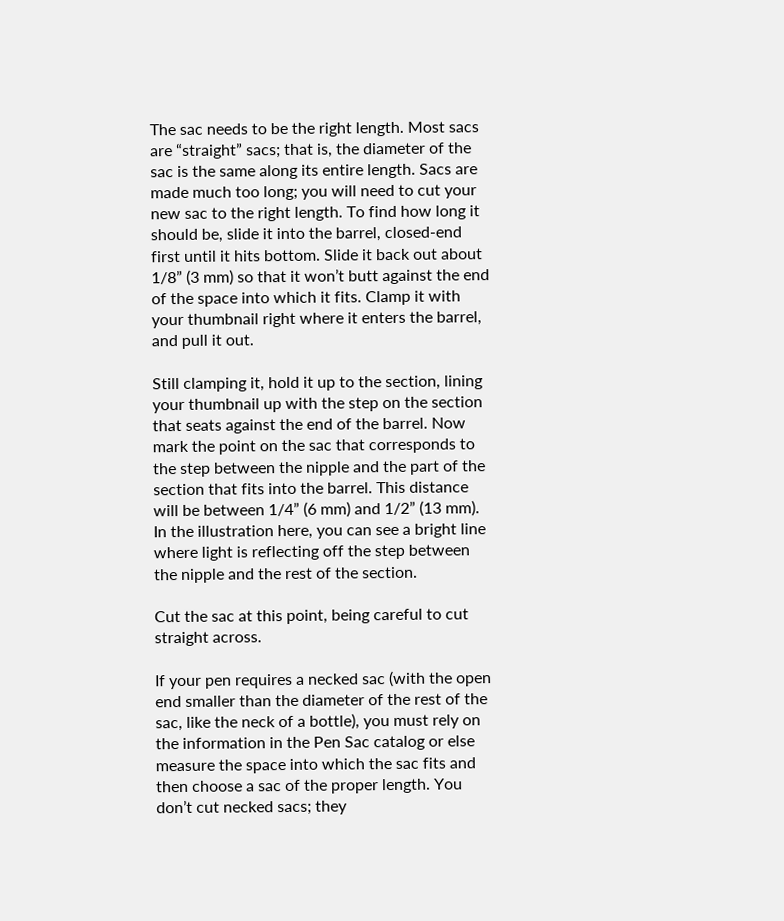The sac needs to be the right length. Most sacs are “straight” sacs; that is, the diameter of the sac is the same along its entire length. Sacs are made much too long; you will need to cut your new sac to the right length. To find how long it should be, slide it into the barrel, closed-end first until it hits bottom. Slide it back out about 1/8” (3 mm) so that it won’t butt against the end of the space into which it fits. Clamp it with your thumbnail right where it enters the barrel, and pull it out.

Still clamping it, hold it up to the section, lining your thumbnail up with the step on the section that seats against the end of the barrel. Now mark the point on the sac that corresponds to the step between the nipple and the part of the section that fits into the barrel. This distance will be between 1/4” (6 mm) and 1/2” (13 mm). In the illustration here, you can see a bright line where light is reflecting off the step between the nipple and the rest of the section.

Cut the sac at this point, being careful to cut straight across.

If your pen requires a necked sac (with the open end smaller than the diameter of the rest of the sac, like the neck of a bottle), you must rely on the information in the Pen Sac catalog or else measure the space into which the sac fits and then choose a sac of the proper length. You don’t cut necked sacs; they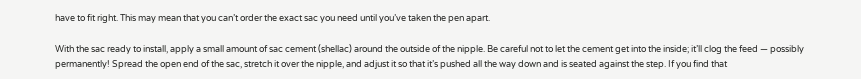have to fit right. This may mean that you can’t order the exact sac you need until you’ve taken the pen apart.

With the sac ready to install, apply a small amount of sac cement (shellac) around the outside of the nipple. Be careful not to let the cement get into the inside; it’ll clog the feed — possibly permanently! Spread the open end of the sac, stretch it over the nipple, and adjust it so that it’s pushed all the way down and is seated against the step. If you find that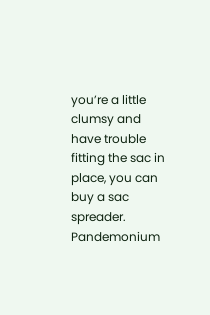you’re a little clumsy and have trouble fitting the sac in place, you can buy a sac spreader. Pandemonium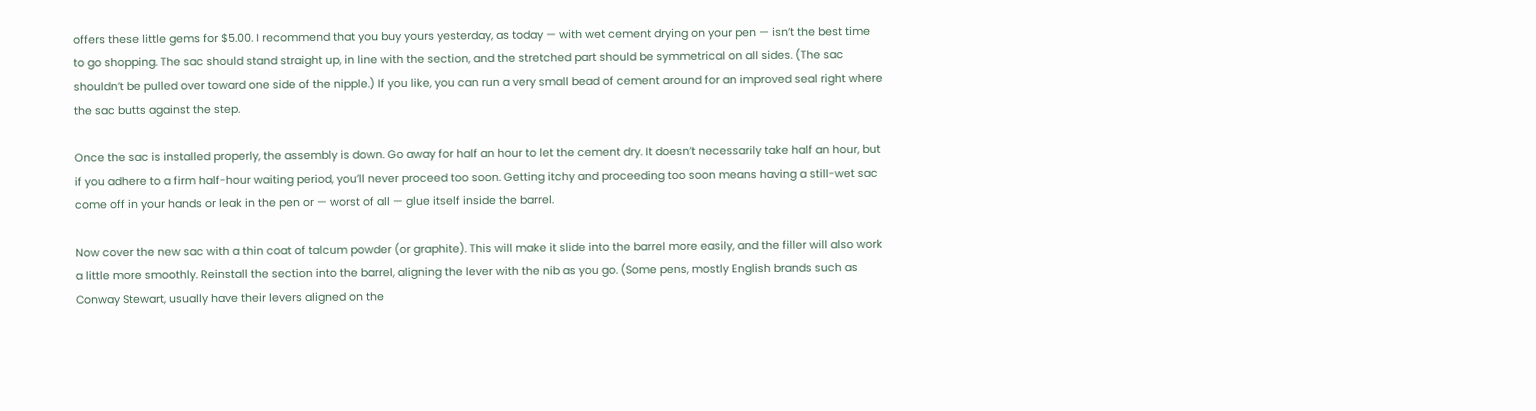offers these little gems for $5.00. I recommend that you buy yours yesterday, as today — with wet cement drying on your pen — isn’t the best time to go shopping. The sac should stand straight up, in line with the section, and the stretched part should be symmetrical on all sides. (The sac shouldn’t be pulled over toward one side of the nipple.) If you like, you can run a very small bead of cement around for an improved seal right where the sac butts against the step.

Once the sac is installed properly, the assembly is down. Go away for half an hour to let the cement dry. It doesn’t necessarily take half an hour, but if you adhere to a firm half-hour waiting period, you’ll never proceed too soon. Getting itchy and proceeding too soon means having a still-wet sac come off in your hands or leak in the pen or — worst of all — glue itself inside the barrel.

Now cover the new sac with a thin coat of talcum powder (or graphite). This will make it slide into the barrel more easily, and the filler will also work a little more smoothly. Reinstall the section into the barrel, aligning the lever with the nib as you go. (Some pens, mostly English brands such as Conway Stewart, usually have their levers aligned on the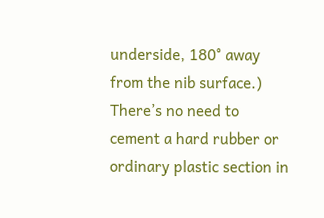underside, 180° away from the nib surface.) There’s no need to cement a hard rubber or ordinary plastic section in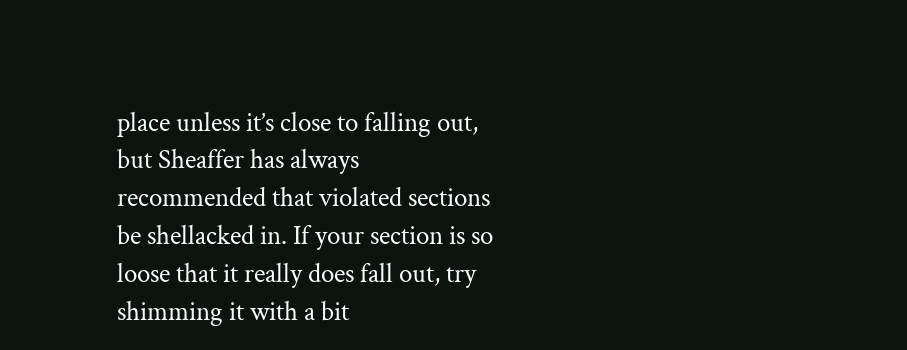place unless it’s close to falling out, but Sheaffer has always recommended that violated sections be shellacked in. If your section is so loose that it really does fall out, try shimming it with a bit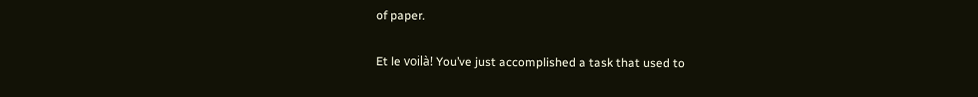of paper.

Et le voilà! You’ve just accomplished a task that used to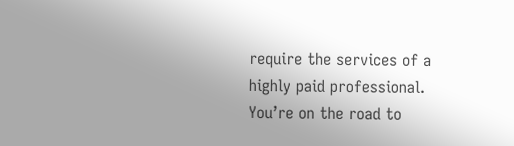require the services of a highly paid professional. You’re on the road to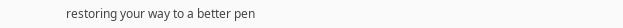restoring your way to a better pen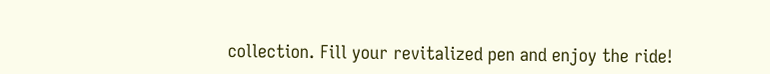collection. Fill your revitalized pen and enjoy the ride!